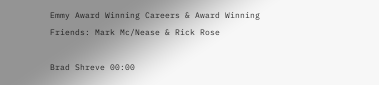Emmy Award Winning Careers & Award Winning Friends: Mark Mc/Nease & Rick Rose

Brad Shreve 00:00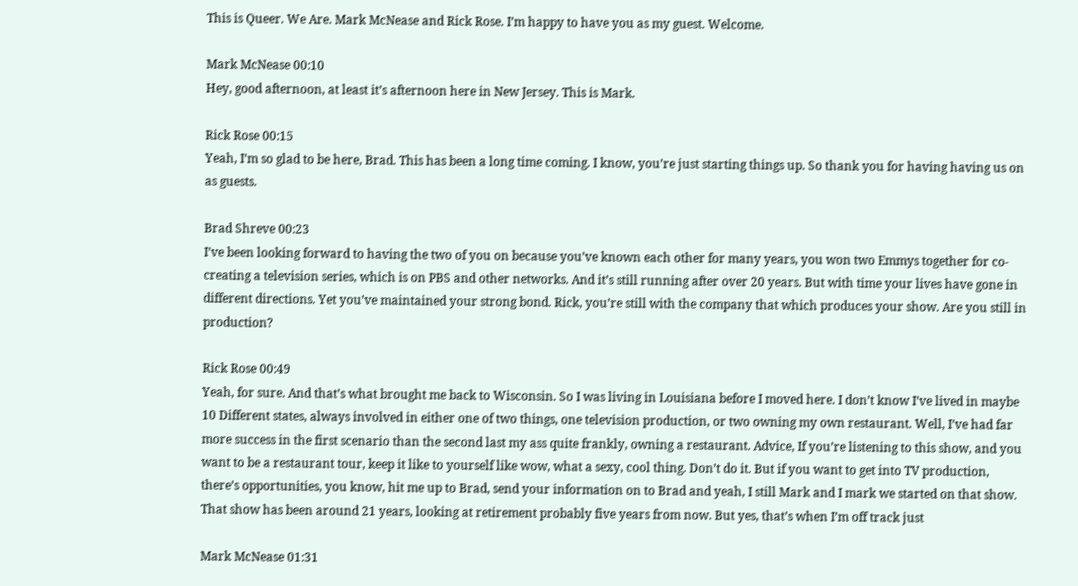This is Queer. We Are. Mark McNease and Rick Rose. I’m happy to have you as my guest. Welcome.

Mark McNease 00:10
Hey, good afternoon, at least it’s afternoon here in New Jersey. This is Mark.

Rick Rose 00:15
Yeah, I’m so glad to be here, Brad. This has been a long time coming. I know, you’re just starting things up. So thank you for having having us on as guests.

Brad Shreve 00:23
I’ve been looking forward to having the two of you on because you’ve known each other for many years, you won two Emmys together for co-creating a television series, which is on PBS and other networks. And it’s still running after over 20 years. But with time your lives have gone in different directions. Yet you’ve maintained your strong bond. Rick, you’re still with the company that which produces your show. Are you still in production?

Rick Rose 00:49
Yeah, for sure. And that’s what brought me back to Wisconsin. So I was living in Louisiana before I moved here. I don’t know I’ve lived in maybe 10 Different states, always involved in either one of two things, one television production, or two owning my own restaurant. Well, I’ve had far more success in the first scenario than the second last my ass quite frankly, owning a restaurant. Advice, If you’re listening to this show, and you want to be a restaurant tour, keep it like to yourself like wow, what a sexy, cool thing. Don’t do it. But if you want to get into TV production, there’s opportunities, you know, hit me up to Brad, send your information on to Brad and yeah, I still Mark and I mark we started on that show. That show has been around 21 years, looking at retirement probably five years from now. But yes, that’s when I’m off track just

Mark McNease 01:31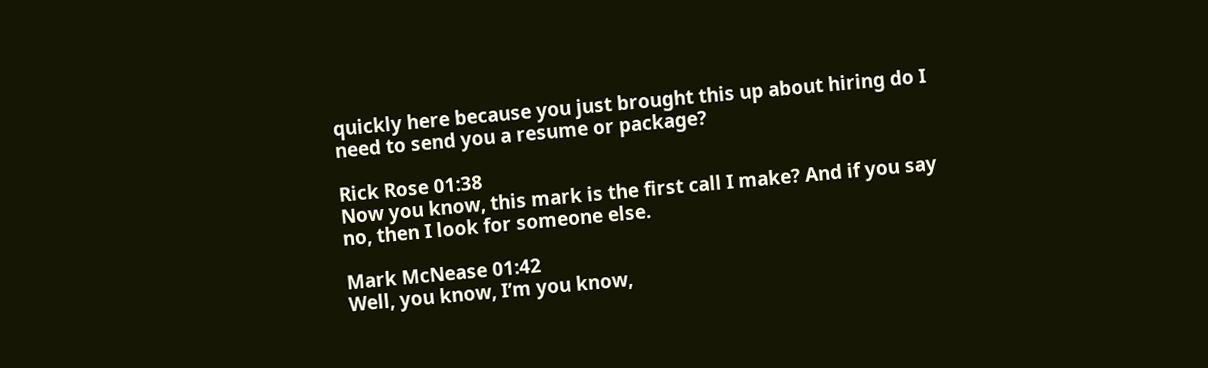quickly here because you just brought this up about hiring do I need to send you a resume or package?

Rick Rose 01:38
Now you know, this mark is the first call I make? And if you say no, then I look for someone else.

Mark McNease 01:42
Well, you know, I’m you know,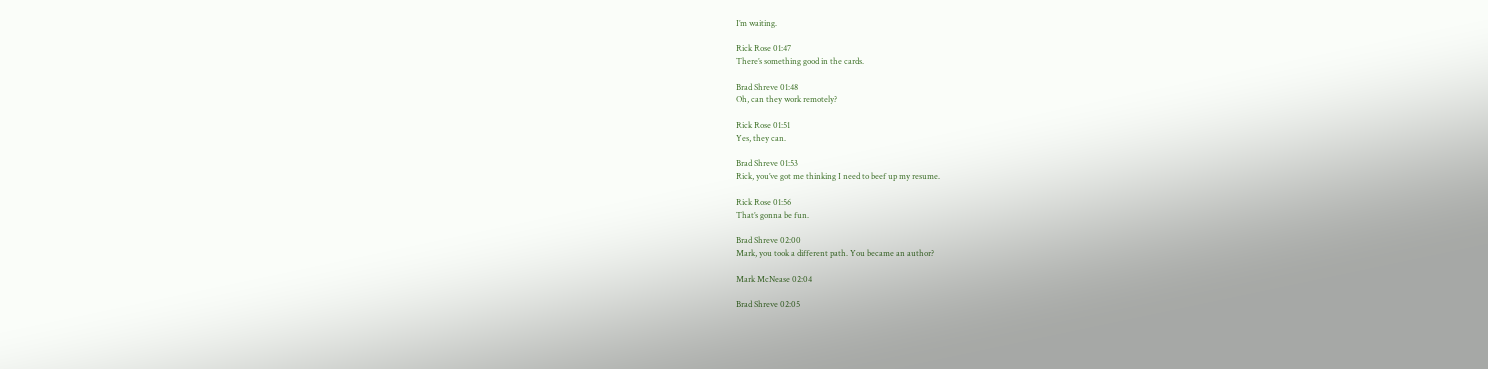I’m waiting.

Rick Rose 01:47
There’s something good in the cards.

Brad Shreve 01:48
Oh, can they work remotely?

Rick Rose 01:51
Yes, they can.

Brad Shreve 01:53
Rick, you’ve got me thinking I need to beef up my resume.

Rick Rose 01:56
That’s gonna be fun.

Brad Shreve 02:00
Mark, you took a different path. You became an author?

Mark McNease 02:04

Brad Shreve 02:05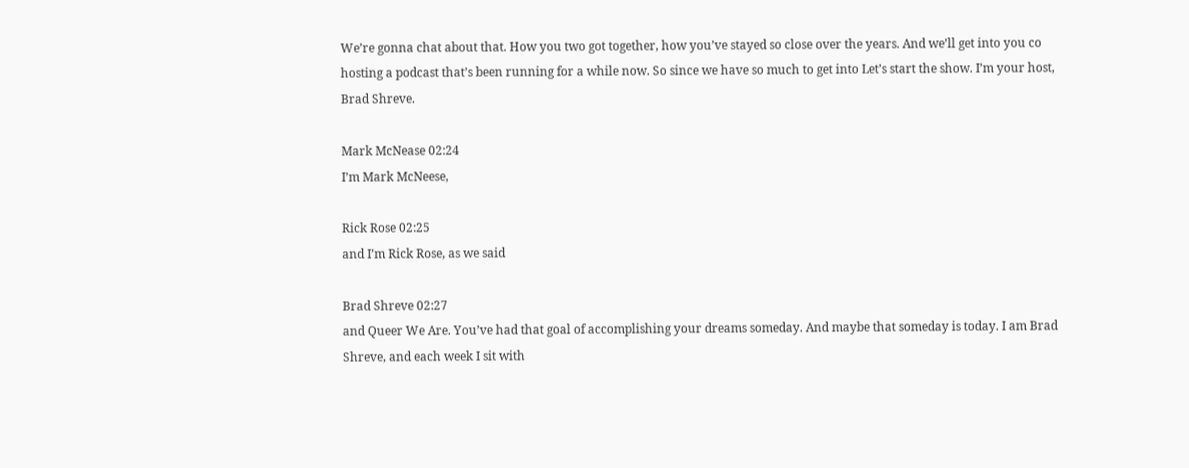We’re gonna chat about that. How you two got together, how you’ve stayed so close over the years. And we’ll get into you co hosting a podcast that’s been running for a while now. So since we have so much to get into Let’s start the show. I’m your host, Brad Shreve.

Mark McNease 02:24
I’m Mark McNeese,

Rick Rose 02:25
and I’m Rick Rose, as we said

Brad Shreve 02:27
and Queer We Are. You’ve had that goal of accomplishing your dreams someday. And maybe that someday is today. I am Brad Shreve, and each week I sit with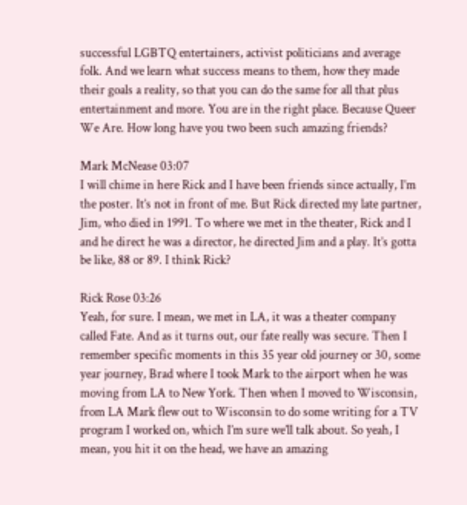successful LGBTQ entertainers, activist politicians and average folk. And we learn what success means to them, how they made their goals a reality, so that you can do the same for all that plus entertainment and more. You are in the right place. Because Queer We Are. How long have you two been such amazing friends?

Mark McNease 03:07
I will chime in here Rick and I have been friends since actually, I’m the poster. It’s not in front of me. But Rick directed my late partner, Jim, who died in 1991. To where we met in the theater, Rick and I and he direct he was a director, he directed Jim and a play. It’s gotta be like, 88 or 89. I think Rick?

Rick Rose 03:26
Yeah, for sure. I mean, we met in LA, it was a theater company called Fate. And as it turns out, our fate really was secure. Then I remember specific moments in this 35 year old journey or 30, some year journey, Brad where I took Mark to the airport when he was moving from LA to New York. Then when I moved to Wisconsin, from LA Mark flew out to Wisconsin to do some writing for a TV program I worked on, which I’m sure we’ll talk about. So yeah, I mean, you hit it on the head, we have an amazing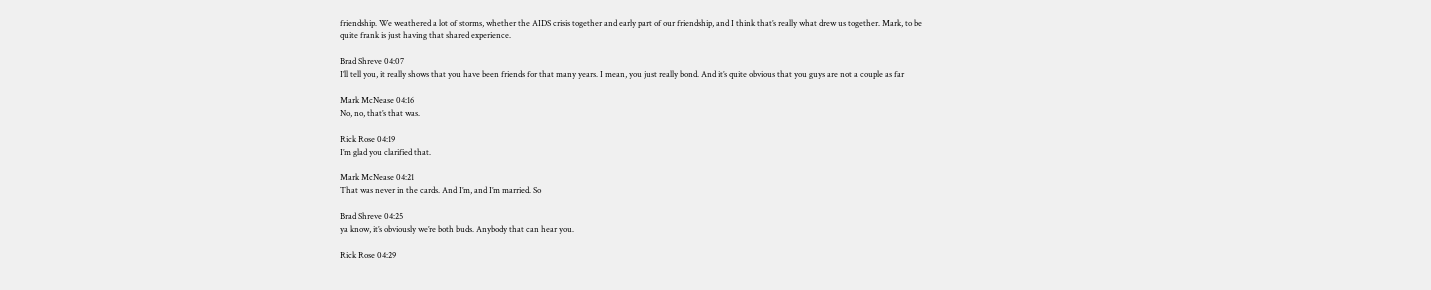friendship. We weathered a lot of storms, whether the AIDS crisis together and early part of our friendship, and I think that’s really what drew us together. Mark, to be quite frank is just having that shared experience.

Brad Shreve 04:07
I’ll tell you, it really shows that you have been friends for that many years. I mean, you just really bond. And it’s quite obvious that you guys are not a couple as far

Mark McNease 04:16
No, no, that’s that was.

Rick Rose 04:19
I’m glad you clarified that.

Mark McNease 04:21
That was never in the cards. And I’m, and I’m married. So

Brad Shreve 04:25
ya know, it’s obviously we’re both buds. Anybody that can hear you.

Rick Rose 04:29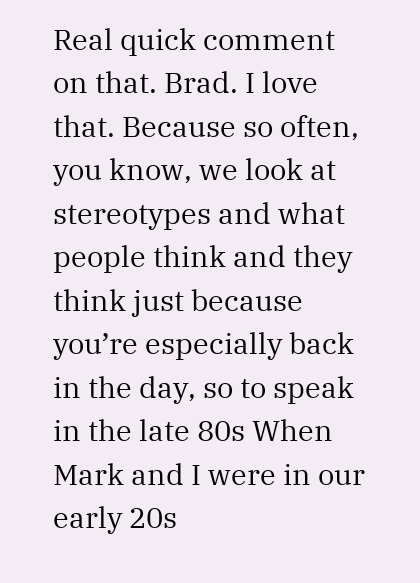Real quick comment on that. Brad. I love that. Because so often, you know, we look at stereotypes and what people think and they think just because you’re especially back in the day, so to speak in the late 80s When Mark and I were in our early 20s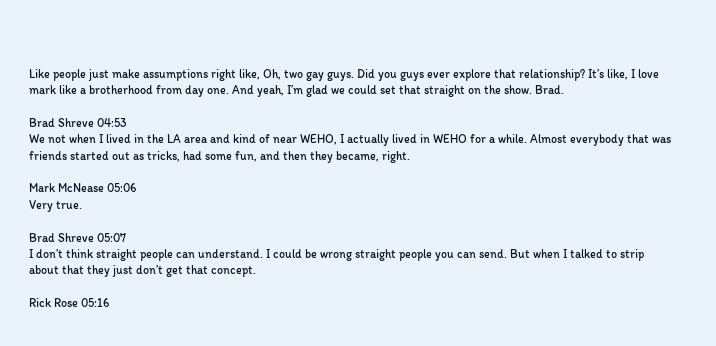Like people just make assumptions right like, Oh, two gay guys. Did you guys ever explore that relationship? It’s like, I love mark like a brotherhood from day one. And yeah, I’m glad we could set that straight on the show. Brad.

Brad Shreve 04:53
We not when I lived in the LA area and kind of near WEHO, I actually lived in WEHO for a while. Almost everybody that was friends started out as tricks, had some fun, and then they became, right.

Mark McNease 05:06
Very true.

Brad Shreve 05:07
I don’t think straight people can understand. I could be wrong straight people you can send. But when I talked to strip about that they just don’t get that concept.

Rick Rose 05:16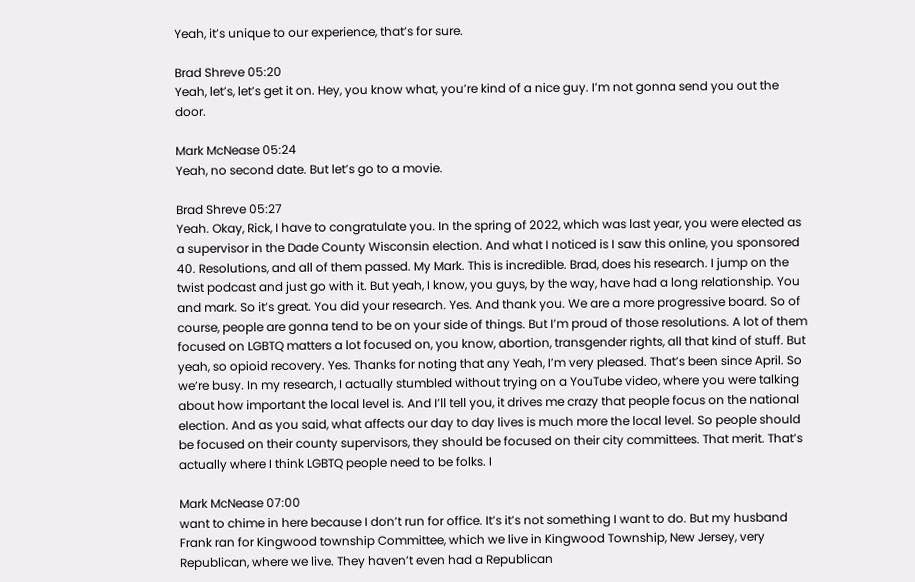Yeah, it’s unique to our experience, that’s for sure.

Brad Shreve 05:20
Yeah, let’s, let’s get it on. Hey, you know what, you’re kind of a nice guy. I’m not gonna send you out the door.

Mark McNease 05:24
Yeah, no second date. But let’s go to a movie.

Brad Shreve 05:27
Yeah. Okay, Rick, I have to congratulate you. In the spring of 2022, which was last year, you were elected as a supervisor in the Dade County Wisconsin election. And what I noticed is I saw this online, you sponsored 40. Resolutions, and all of them passed. My Mark. This is incredible. Brad, does his research. I jump on the twist podcast and just go with it. But yeah, I know, you guys, by the way, have had a long relationship. You and mark. So it’s great. You did your research. Yes. And thank you. We are a more progressive board. So of course, people are gonna tend to be on your side of things. But I’m proud of those resolutions. A lot of them focused on LGBTQ matters a lot focused on, you know, abortion, transgender rights, all that kind of stuff. But yeah, so opioid recovery. Yes. Thanks for noting that any Yeah, I’m very pleased. That’s been since April. So we’re busy. In my research, I actually stumbled without trying on a YouTube video, where you were talking about how important the local level is. And I’ll tell you, it drives me crazy that people focus on the national election. And as you said, what affects our day to day lives is much more the local level. So people should be focused on their county supervisors, they should be focused on their city committees. That merit. That’s actually where I think LGBTQ people need to be folks. I

Mark McNease 07:00
want to chime in here because I don’t run for office. It’s it’s not something I want to do. But my husband Frank ran for Kingwood township Committee, which we live in Kingwood Township, New Jersey, very Republican, where we live. They haven’t even had a Republican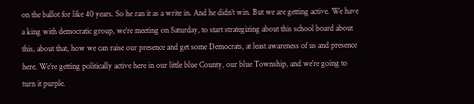on the ballot for like 40 years. So he ran it as a write in. And he didn’t win. But we are getting active. We have a king with democratic group, we’re meeting on Saturday, to start strategizing about this school board about this, about that, how we can raise our presence and get some Democrats, at least awareness of us and presence here. We’re getting politically active here in our little blue County, our blue Township, and we’re going to turn it purple.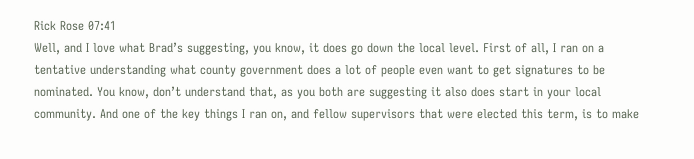Rick Rose 07:41
Well, and I love what Brad’s suggesting, you know, it does go down the local level. First of all, I ran on a tentative understanding what county government does a lot of people even want to get signatures to be nominated. You know, don’t understand that, as you both are suggesting it also does start in your local community. And one of the key things I ran on, and fellow supervisors that were elected this term, is to make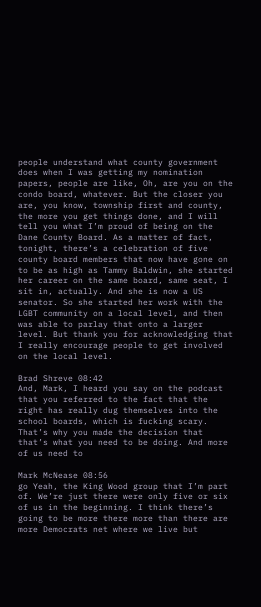people understand what county government does when I was getting my nomination papers, people are like, Oh, are you on the condo board, whatever. But the closer you are, you know, township first and county, the more you get things done, and I will tell you what I’m proud of being on the Dane County Board. As a matter of fact, tonight, there’s a celebration of five county board members that now have gone on to be as high as Tammy Baldwin, she started her career on the same board, same seat, I sit in, actually. And she is now a US senator. So she started her work with the LGBT community on a local level, and then was able to parlay that onto a larger level. But thank you for acknowledging that I really encourage people to get involved on the local level.

Brad Shreve 08:42
And, Mark, I heard you say on the podcast that you referred to the fact that the right has really dug themselves into the school boards, which is fucking scary. That’s why you made the decision that that’s what you need to be doing. And more of us need to

Mark McNease 08:56
go Yeah, the King Wood group that I’m part of. We’re just there were only five or six of us in the beginning. I think there’s going to be more there more than there are more Democrats net where we live but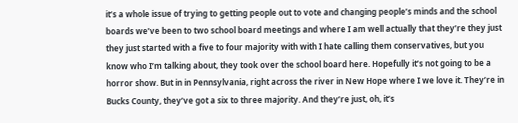it’s a whole issue of trying to getting people out to vote and changing people’s minds and the school boards we’ve been to two school board meetings and where I am well actually that they’re they just they just started with a five to four majority with with I hate calling them conservatives, but you know who I’m talking about, they took over the school board here. Hopefully it’s not going to be a horror show. But in in Pennsylvania, right across the river in New Hope where I we love it. They’re in Bucks County, they’ve got a six to three majority. And they’re just, oh, it’s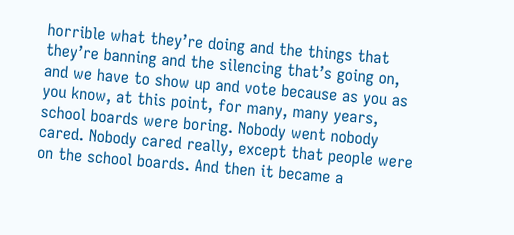horrible what they’re doing and the things that they’re banning and the silencing that’s going on, and we have to show up and vote because as you as you know, at this point, for many, many years, school boards were boring. Nobody went nobody cared. Nobody cared really, except that people were on the school boards. And then it became a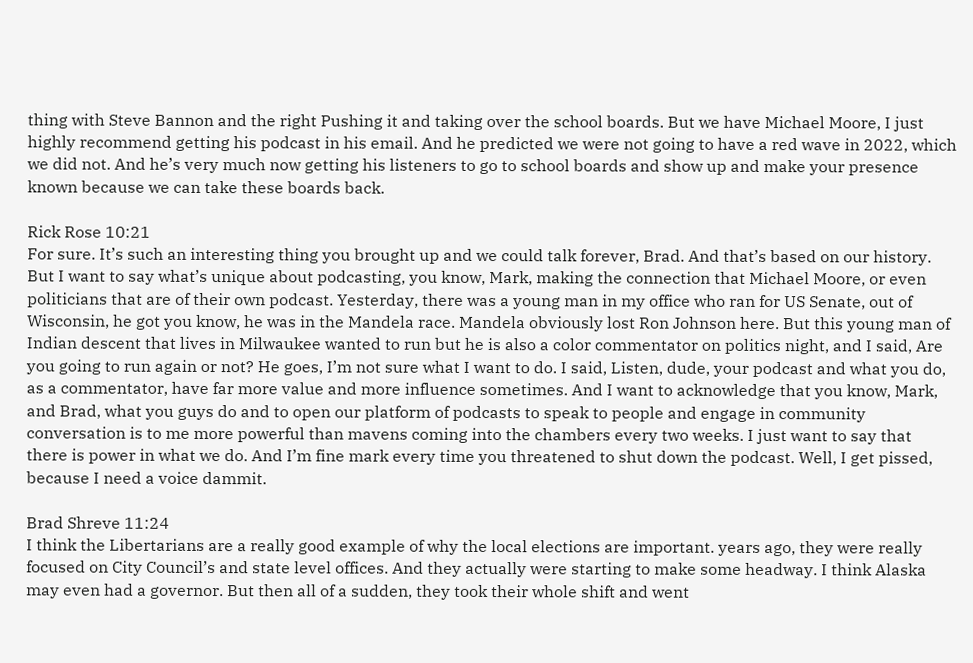thing with Steve Bannon and the right Pushing it and taking over the school boards. But we have Michael Moore, I just highly recommend getting his podcast in his email. And he predicted we were not going to have a red wave in 2022, which we did not. And he’s very much now getting his listeners to go to school boards and show up and make your presence known because we can take these boards back.

Rick Rose 10:21
For sure. It’s such an interesting thing you brought up and we could talk forever, Brad. And that’s based on our history. But I want to say what’s unique about podcasting, you know, Mark, making the connection that Michael Moore, or even politicians that are of their own podcast. Yesterday, there was a young man in my office who ran for US Senate, out of Wisconsin, he got you know, he was in the Mandela race. Mandela obviously lost Ron Johnson here. But this young man of Indian descent that lives in Milwaukee wanted to run but he is also a color commentator on politics night, and I said, Are you going to run again or not? He goes, I’m not sure what I want to do. I said, Listen, dude, your podcast and what you do, as a commentator, have far more value and more influence sometimes. And I want to acknowledge that you know, Mark, and Brad, what you guys do and to open our platform of podcasts to speak to people and engage in community conversation is to me more powerful than mavens coming into the chambers every two weeks. I just want to say that there is power in what we do. And I’m fine mark every time you threatened to shut down the podcast. Well, I get pissed, because I need a voice dammit.

Brad Shreve 11:24
I think the Libertarians are a really good example of why the local elections are important. years ago, they were really focused on City Council’s and state level offices. And they actually were starting to make some headway. I think Alaska may even had a governor. But then all of a sudden, they took their whole shift and went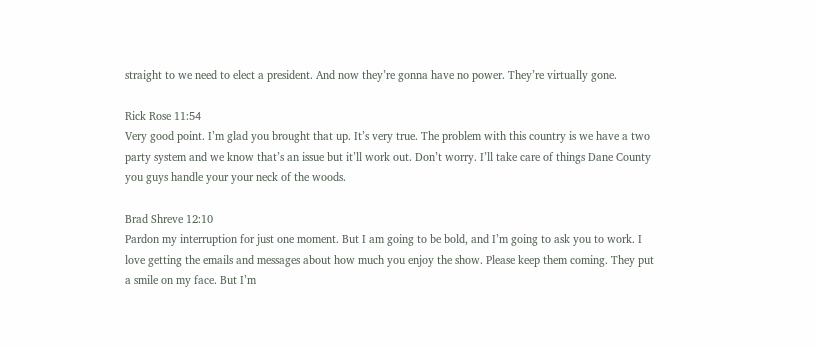straight to we need to elect a president. And now they’re gonna have no power. They’re virtually gone.

Rick Rose 11:54
Very good point. I’m glad you brought that up. It’s very true. The problem with this country is we have a two party system and we know that’s an issue but it’ll work out. Don’t worry. I’ll take care of things Dane County you guys handle your your neck of the woods.

Brad Shreve 12:10
Pardon my interruption for just one moment. But I am going to be bold, and I’m going to ask you to work. I love getting the emails and messages about how much you enjoy the show. Please keep them coming. They put a smile on my face. But I’m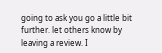going to ask you go a little bit further. let others know by leaving a review. I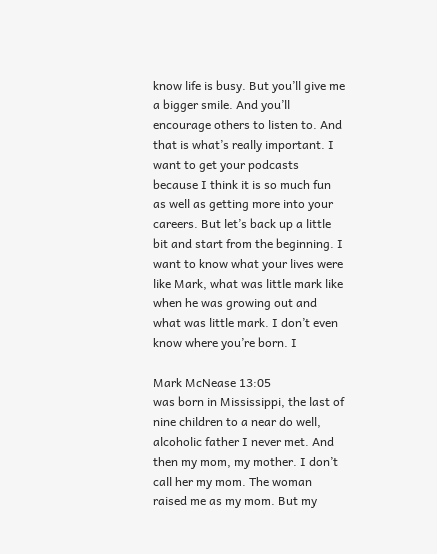know life is busy. But you’ll give me a bigger smile. And you’ll encourage others to listen to. And that is what’s really important. I want to get your podcasts because I think it is so much fun as well as getting more into your careers. But let’s back up a little bit and start from the beginning. I want to know what your lives were like Mark, what was little mark like when he was growing out and what was little mark. I don’t even know where you’re born. I

Mark McNease 13:05
was born in Mississippi, the last of nine children to a near do well, alcoholic father I never met. And then my mom, my mother. I don’t call her my mom. The woman raised me as my mom. But my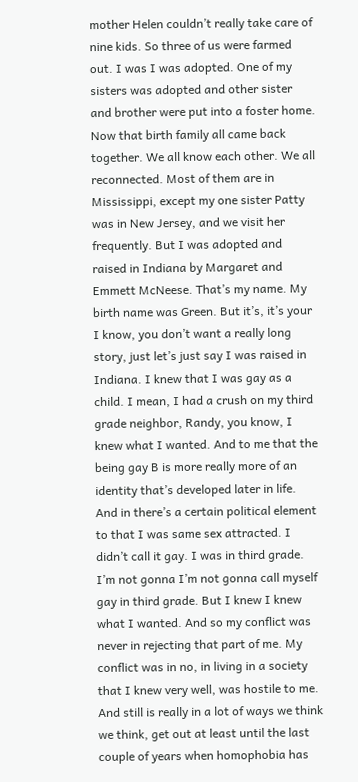mother Helen couldn’t really take care of nine kids. So three of us were farmed out. I was I was adopted. One of my sisters was adopted and other sister and brother were put into a foster home. Now that birth family all came back together. We all know each other. We all reconnected. Most of them are in Mississippi, except my one sister Patty was in New Jersey, and we visit her frequently. But I was adopted and raised in Indiana by Margaret and Emmett McNeese. That’s my name. My birth name was Green. But it’s, it’s your I know, you don’t want a really long story, just let’s just say I was raised in Indiana. I knew that I was gay as a child. I mean, I had a crush on my third grade neighbor, Randy, you know, I knew what I wanted. And to me that the being gay B is more really more of an identity that’s developed later in life. And in there’s a certain political element to that I was same sex attracted. I didn’t call it gay. I was in third grade. I’m not gonna I’m not gonna call myself gay in third grade. But I knew I knew what I wanted. And so my conflict was never in rejecting that part of me. My conflict was in no, in living in a society that I knew very well, was hostile to me. And still is really in a lot of ways we think we think, get out at least until the last couple of years when homophobia has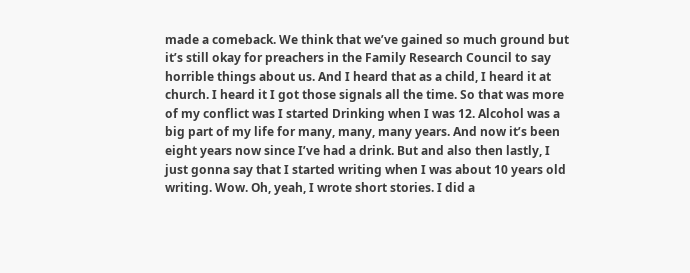made a comeback. We think that we’ve gained so much ground but it’s still okay for preachers in the Family Research Council to say horrible things about us. And I heard that as a child, I heard it at church. I heard it I got those signals all the time. So that was more of my conflict was I started Drinking when I was 12. Alcohol was a big part of my life for many, many, many years. And now it’s been eight years now since I’ve had a drink. But and also then lastly, I just gonna say that I started writing when I was about 10 years old writing. Wow. Oh, yeah, I wrote short stories. I did a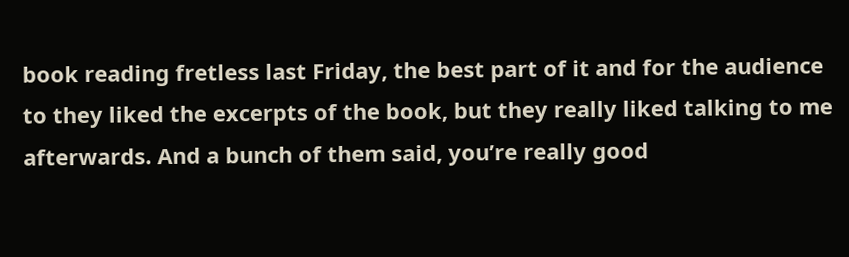book reading fretless last Friday, the best part of it and for the audience to they liked the excerpts of the book, but they really liked talking to me afterwards. And a bunch of them said, you’re really good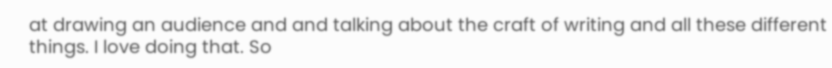at drawing an audience and and talking about the craft of writing and all these different things. I love doing that. So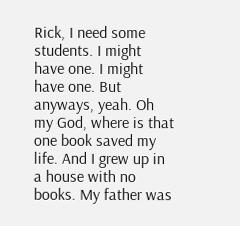Rick, I need some students. I might have one. I might have one. But anyways, yeah. Oh my God, where is that one book saved my life. And I grew up in a house with no books. My father was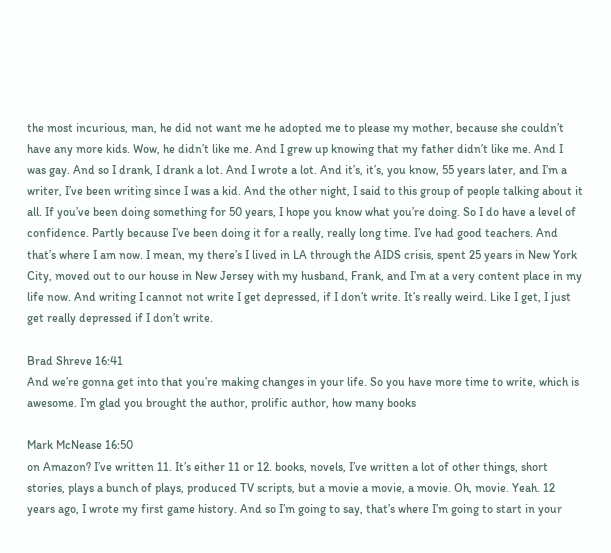the most incurious, man, he did not want me he adopted me to please my mother, because she couldn’t have any more kids. Wow, he didn’t like me. And I grew up knowing that my father didn’t like me. And I was gay. And so I drank, I drank a lot. And I wrote a lot. And it’s, it’s, you know, 55 years later, and I’m a writer, I’ve been writing since I was a kid. And the other night, I said to this group of people talking about it all. If you’ve been doing something for 50 years, I hope you know what you’re doing. So I do have a level of confidence. Partly because I’ve been doing it for a really, really long time. I’ve had good teachers. And that’s where I am now. I mean, my there’s I lived in LA through the AIDS crisis, spent 25 years in New York City, moved out to our house in New Jersey with my husband, Frank, and I’m at a very content place in my life now. And writing I cannot not write I get depressed, if I don’t write. It’s really weird. Like I get, I just get really depressed if I don’t write.

Brad Shreve 16:41
And we’re gonna get into that you’re making changes in your life. So you have more time to write, which is awesome. I’m glad you brought the author, prolific author, how many books

Mark McNease 16:50
on Amazon? I’ve written 11. It’s either 11 or 12. books, novels, I’ve written a lot of other things, short stories, plays a bunch of plays, produced TV scripts, but a movie a movie, a movie. Oh, movie. Yeah. 12 years ago, I wrote my first game history. And so I’m going to say, that’s where I’m going to start in your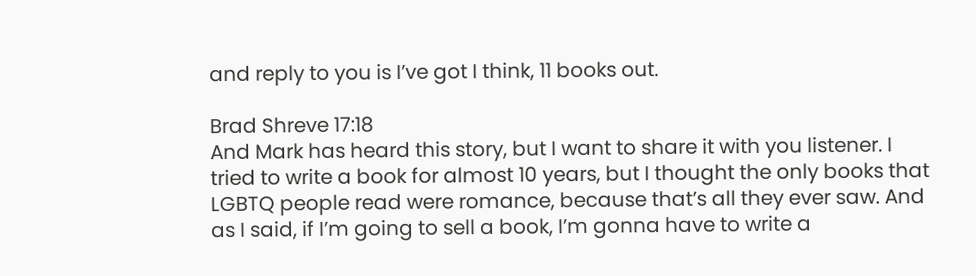and reply to you is I’ve got I think, 11 books out.

Brad Shreve 17:18
And Mark has heard this story, but I want to share it with you listener. I tried to write a book for almost 10 years, but I thought the only books that LGBTQ people read were romance, because that’s all they ever saw. And as I said, if I’m going to sell a book, I’m gonna have to write a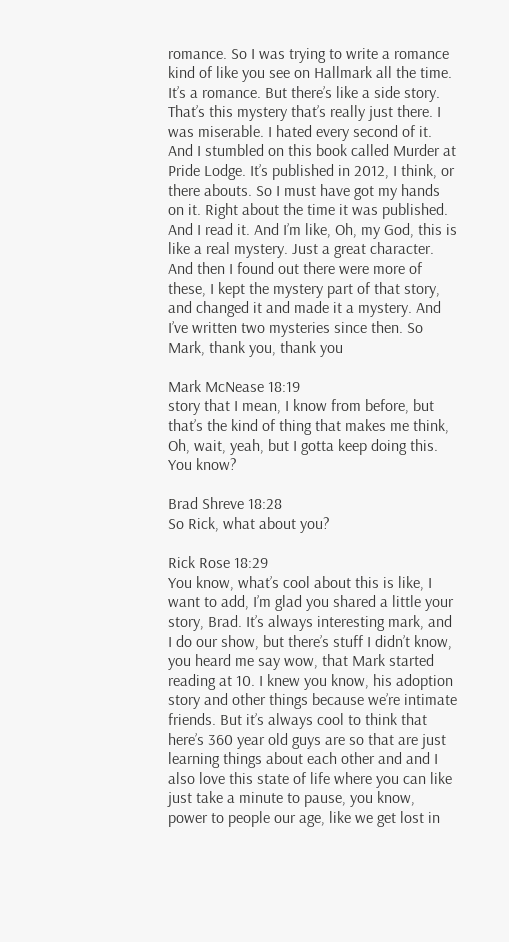romance. So I was trying to write a romance kind of like you see on Hallmark all the time. It’s a romance. But there’s like a side story. That’s this mystery that’s really just there. I was miserable. I hated every second of it. And I stumbled on this book called Murder at Pride Lodge. It’s published in 2012, I think, or there abouts. So I must have got my hands on it. Right about the time it was published. And I read it. And I’m like, Oh, my God, this is like a real mystery. Just a great character. And then I found out there were more of these, I kept the mystery part of that story, and changed it and made it a mystery. And I’ve written two mysteries since then. So Mark, thank you, thank you

Mark McNease 18:19
story that I mean, I know from before, but that’s the kind of thing that makes me think, Oh, wait, yeah, but I gotta keep doing this. You know?

Brad Shreve 18:28
So Rick, what about you?

Rick Rose 18:29
You know, what’s cool about this is like, I want to add, I’m glad you shared a little your story, Brad. It’s always interesting mark, and I do our show, but there’s stuff I didn’t know, you heard me say wow, that Mark started reading at 10. I knew you know, his adoption story and other things because we’re intimate friends. But it’s always cool to think that here’s 360 year old guys are so that are just learning things about each other and and I also love this state of life where you can like just take a minute to pause, you know, power to people our age, like we get lost in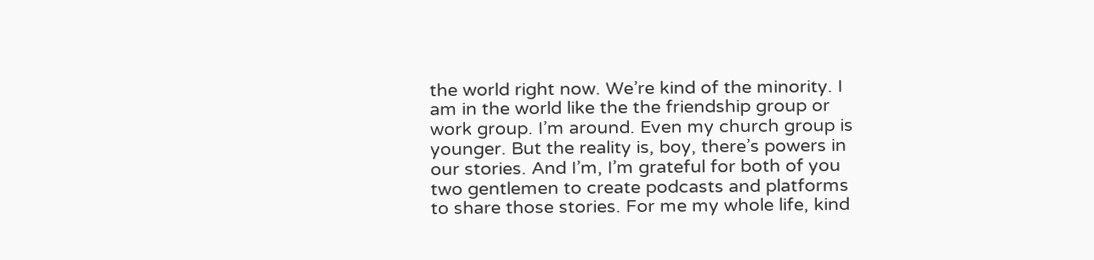the world right now. We’re kind of the minority. I am in the world like the the friendship group or work group. I’m around. Even my church group is younger. But the reality is, boy, there’s powers in our stories. And I’m, I’m grateful for both of you two gentlemen to create podcasts and platforms to share those stories. For me my whole life, kind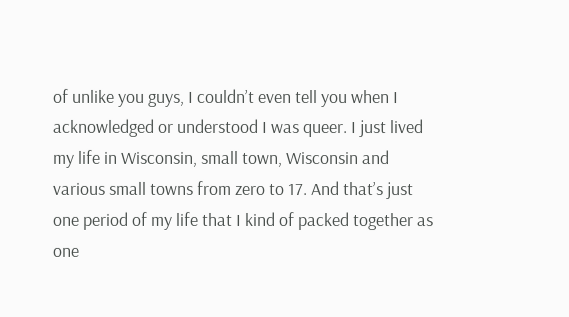of unlike you guys, I couldn’t even tell you when I acknowledged or understood I was queer. I just lived my life in Wisconsin, small town, Wisconsin and various small towns from zero to 17. And that’s just one period of my life that I kind of packed together as one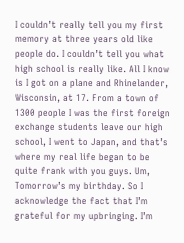I couldn’t really tell you my first memory at three years old like people do. I couldn’t tell you what high school is really like. All I know is I got on a plane and Rhinelander, Wisconsin, at 17. From a town of 1300 people I was the first foreign exchange students leave our high school, I went to Japan, and that’s where my real life began to be quite frank with you guys. Um, Tomorrow’s my birthday. So I acknowledge the fact that I’m grateful for my upbringing. I’m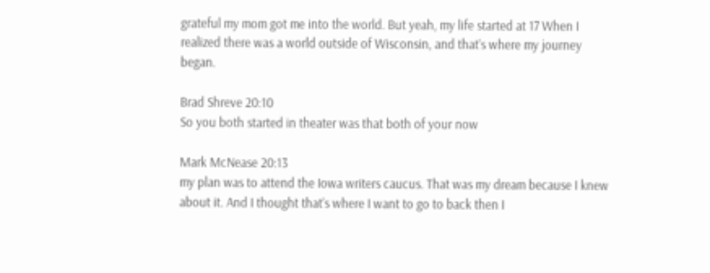grateful my mom got me into the world. But yeah, my life started at 17 When I realized there was a world outside of Wisconsin, and that’s where my journey began.

Brad Shreve 20:10
So you both started in theater was that both of your now

Mark McNease 20:13
my plan was to attend the Iowa writers caucus. That was my dream because I knew about it. And I thought that’s where I want to go to back then I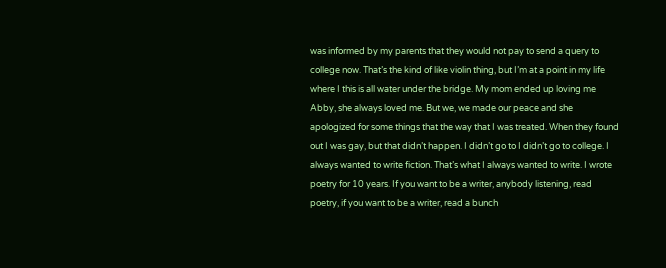was informed by my parents that they would not pay to send a query to college now. That’s the kind of like violin thing, but I’m at a point in my life where I this is all water under the bridge. My mom ended up loving me Abby, she always loved me. But we, we made our peace and she apologized for some things that the way that I was treated. When they found out I was gay, but that didn’t happen. I didn’t go to I didn’t go to college. I always wanted to write fiction. That’s what I always wanted to write. I wrote poetry for 10 years. If you want to be a writer, anybody listening, read poetry, if you want to be a writer, read a bunch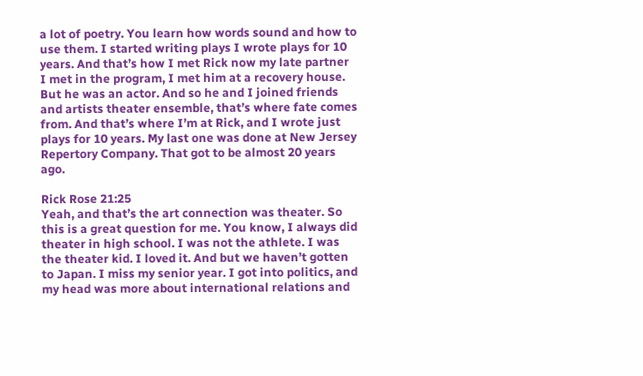a lot of poetry. You learn how words sound and how to use them. I started writing plays I wrote plays for 10 years. And that’s how I met Rick now my late partner I met in the program, I met him at a recovery house. But he was an actor. And so he and I joined friends and artists theater ensemble, that’s where fate comes from. And that’s where I’m at Rick, and I wrote just plays for 10 years. My last one was done at New Jersey Repertory Company. That got to be almost 20 years ago.

Rick Rose 21:25
Yeah, and that’s the art connection was theater. So this is a great question for me. You know, I always did theater in high school. I was not the athlete. I was the theater kid. I loved it. And but we haven’t gotten to Japan. I miss my senior year. I got into politics, and my head was more about international relations and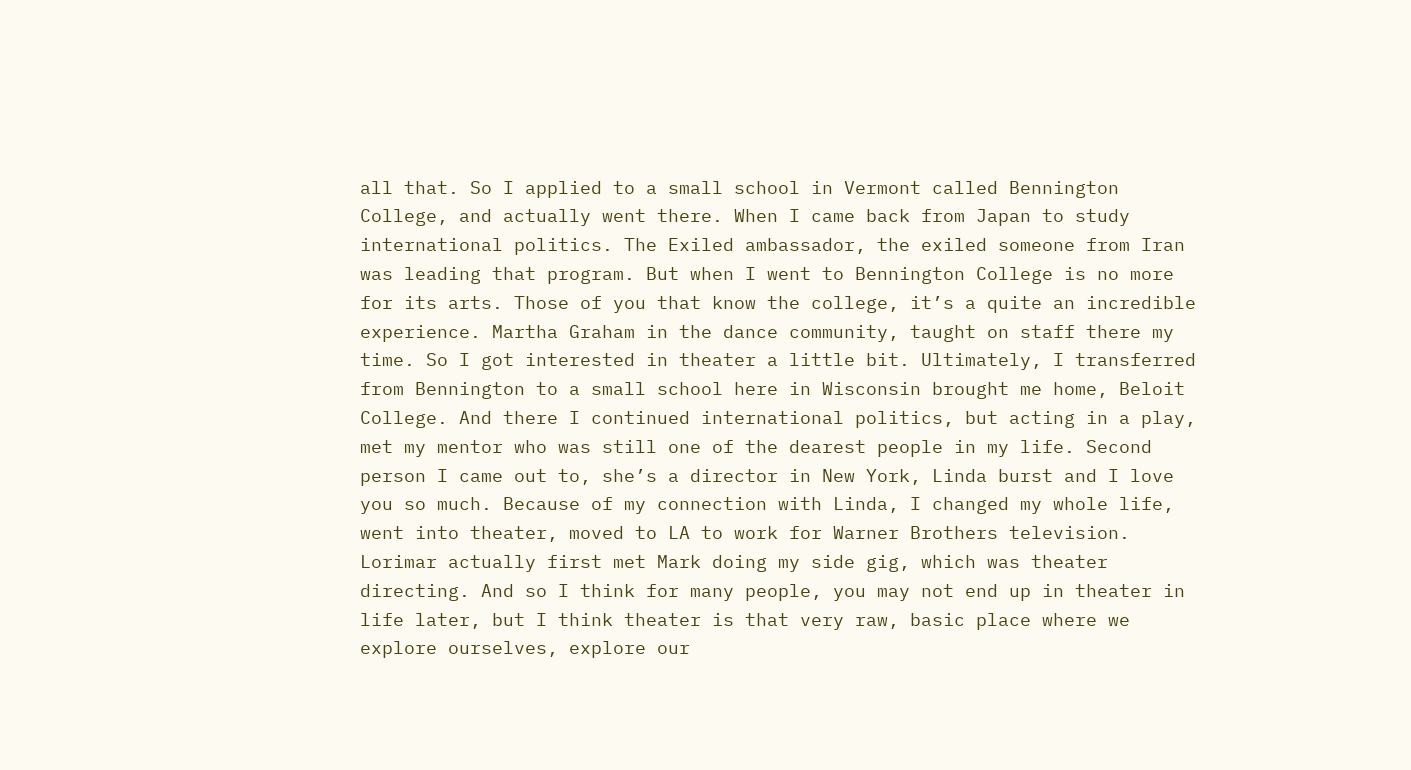all that. So I applied to a small school in Vermont called Bennington College, and actually went there. When I came back from Japan to study international politics. The Exiled ambassador, the exiled someone from Iran was leading that program. But when I went to Bennington College is no more for its arts. Those of you that know the college, it’s a quite an incredible experience. Martha Graham in the dance community, taught on staff there my time. So I got interested in theater a little bit. Ultimately, I transferred from Bennington to a small school here in Wisconsin brought me home, Beloit College. And there I continued international politics, but acting in a play, met my mentor who was still one of the dearest people in my life. Second person I came out to, she’s a director in New York, Linda burst and I love you so much. Because of my connection with Linda, I changed my whole life, went into theater, moved to LA to work for Warner Brothers television. Lorimar actually first met Mark doing my side gig, which was theater directing. And so I think for many people, you may not end up in theater in life later, but I think theater is that very raw, basic place where we explore ourselves, explore our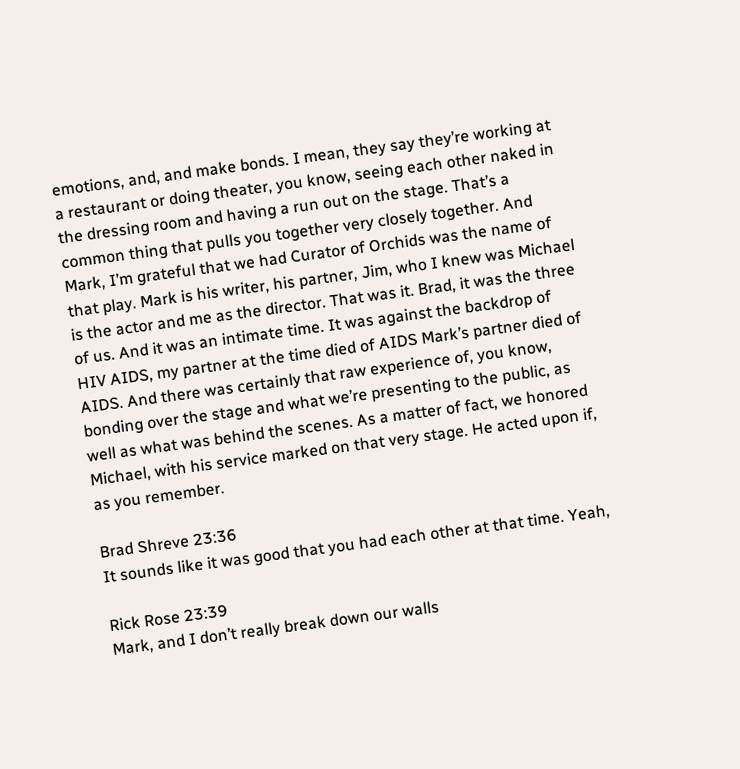emotions, and, and make bonds. I mean, they say they’re working at a restaurant or doing theater, you know, seeing each other naked in the dressing room and having a run out on the stage. That’s a common thing that pulls you together very closely together. And Mark, I’m grateful that we had Curator of Orchids was the name of that play. Mark is his writer, his partner, Jim, who I knew was Michael is the actor and me as the director. That was it. Brad, it was the three of us. And it was an intimate time. It was against the backdrop of HIV AIDS, my partner at the time died of AIDS Mark’s partner died of AIDS. And there was certainly that raw experience of, you know, bonding over the stage and what we’re presenting to the public, as well as what was behind the scenes. As a matter of fact, we honored Michael, with his service marked on that very stage. He acted upon if, as you remember.

Brad Shreve 23:36
It sounds like it was good that you had each other at that time. Yeah,

Rick Rose 23:39
Mark, and I don’t really break down our walls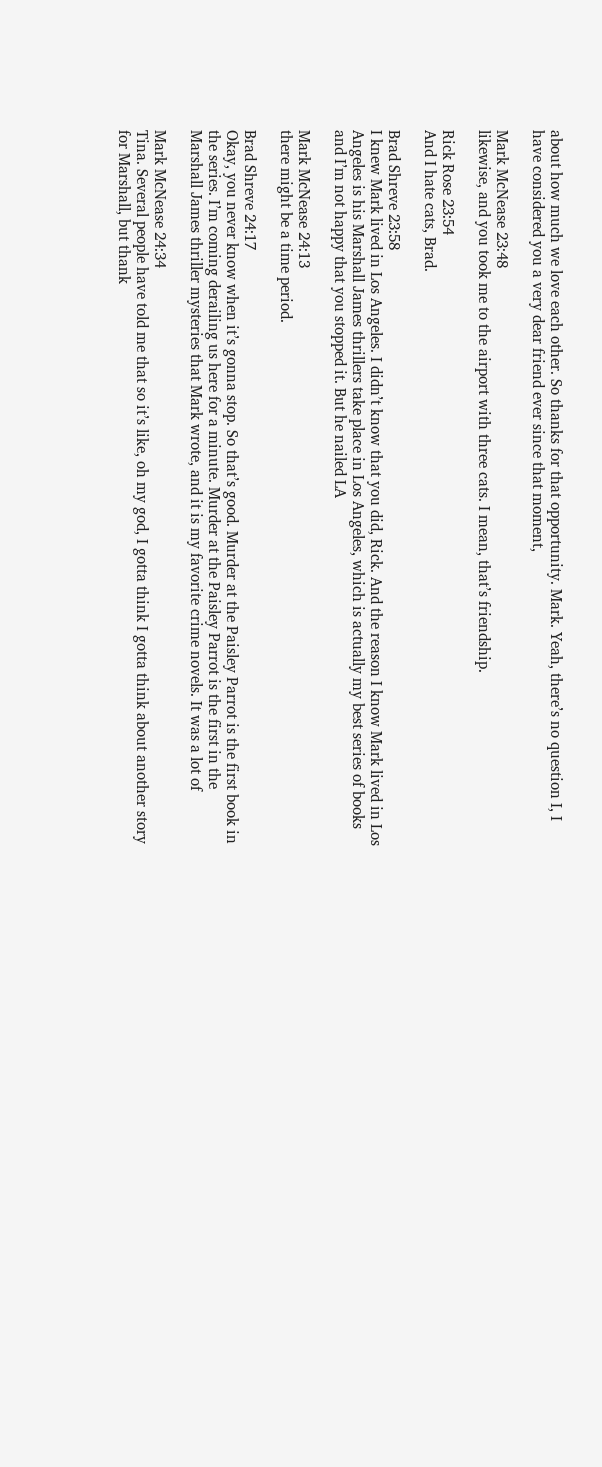about how much we love each other. So thanks for that opportunity. Mark. Yeah, there’s no question I, I have considered you a very dear friend ever since that moment,

Mark McNease 23:48
likewise, and you took me to the airport with three cats. I mean, that’s friendship.

Rick Rose 23:54
And I hate cats, Brad.

Brad Shreve 23:58
I knew Mark lived in Los Angeles. I didn’t know that you did, Rick. And the reason I know Mark lived in Los Angeles is his Marshall James thrillers take place in Los Angeles, which is actually my best series of books and I’m not happy that you stopped it. But he nailed LA

Mark McNease 24:13
there might be a time period.

Brad Shreve 24:17
Okay, you never know when it’s gonna stop. So that’s good. Murder at the Paisley Parrot is the first book in the series. I’m coming derailing us here for a minute. Murder at the Paisley Parrot is the first in the Marshall James thriller mysteries that Mark wrote, and it is my favorite crime novels. It was a lot of

Mark McNease 24:34
Tina. Several people have told me that so it’s like, oh my god, I gotta think I gotta think about another story for Marshall, but thank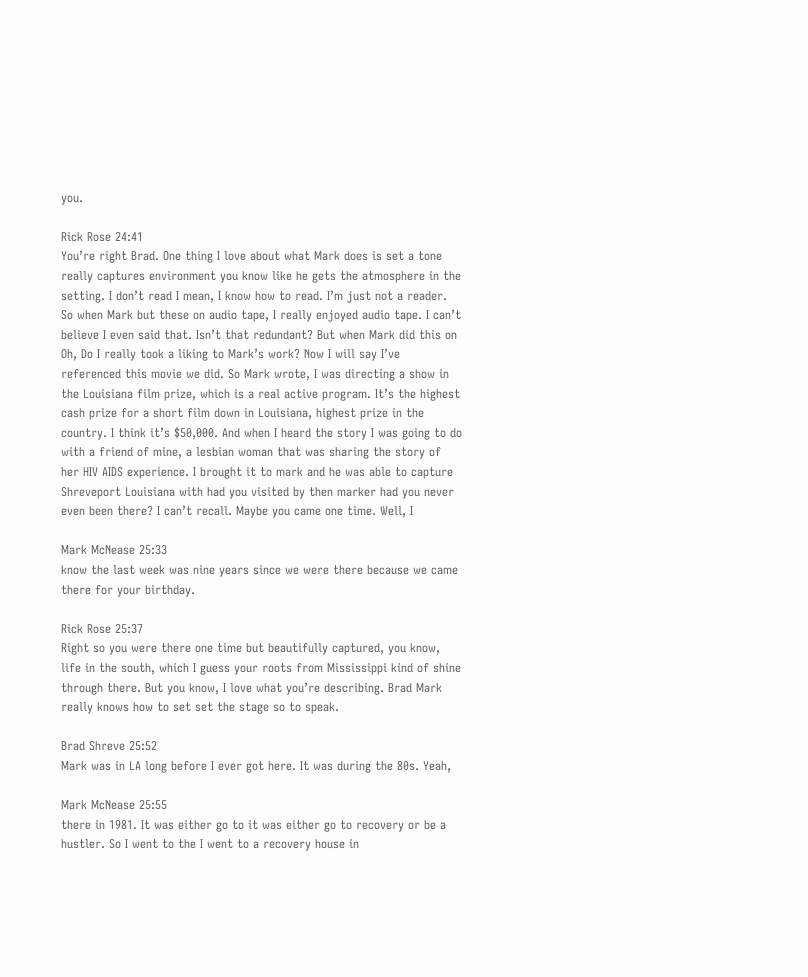you.

Rick Rose 24:41
You’re right Brad. One thing I love about what Mark does is set a tone really captures environment you know like he gets the atmosphere in the setting. I don’t read I mean, I know how to read. I’m just not a reader. So when Mark but these on audio tape, I really enjoyed audio tape. I can’t believe I even said that. Isn’t that redundant? But when Mark did this on Oh, Do I really took a liking to Mark’s work? Now I will say I’ve referenced this movie we did. So Mark wrote, I was directing a show in the Louisiana film prize, which is a real active program. It’s the highest cash prize for a short film down in Louisiana, highest prize in the country. I think it’s $50,000. And when I heard the story I was going to do with a friend of mine, a lesbian woman that was sharing the story of her HIV AIDS experience. I brought it to mark and he was able to capture Shreveport Louisiana with had you visited by then marker had you never even been there? I can’t recall. Maybe you came one time. Well, I

Mark McNease 25:33
know the last week was nine years since we were there because we came there for your birthday.

Rick Rose 25:37
Right so you were there one time but beautifully captured, you know, life in the south, which I guess your roots from Mississippi kind of shine through there. But you know, I love what you’re describing. Brad Mark really knows how to set set the stage so to speak.

Brad Shreve 25:52
Mark was in LA long before I ever got here. It was during the 80s. Yeah,

Mark McNease 25:55
there in 1981. It was either go to it was either go to recovery or be a hustler. So I went to the I went to a recovery house in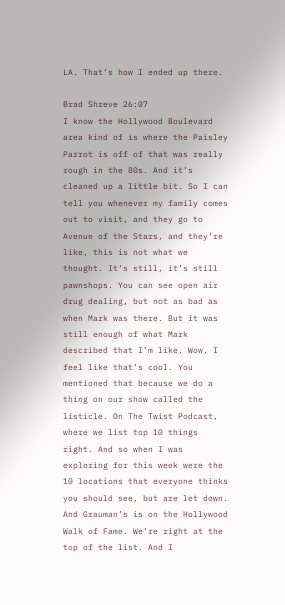LA. That’s how I ended up there.

Brad Shreve 26:07
I know the Hollywood Boulevard area kind of is where the Paisley Parrot is off of that was really rough in the 80s. And it’s cleaned up a little bit. So I can tell you whenever my family comes out to visit, and they go to Avenue of the Stars, and they’re like, this is not what we thought. It’s still, it’s still pawnshops. You can see open air drug dealing, but not as bad as when Mark was there. But it was still enough of what Mark described that I’m like, Wow, I feel like that’s cool. You mentioned that because we do a thing on our show called the listicle. On The Twist Podcast, where we list top 10 things right. And so when I was exploring for this week were the 10 locations that everyone thinks you should see, but are let down. And Grauman’s is on the Hollywood Walk of Fame. We’re right at the top of the list. And I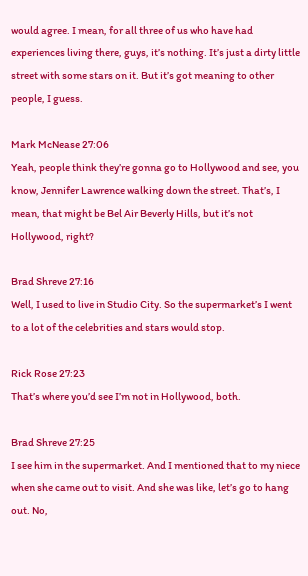would agree. I mean, for all three of us who have had experiences living there, guys, it’s nothing. It’s just a dirty little street with some stars on it. But it’s got meaning to other people, I guess.

Mark McNease 27:06
Yeah, people think they’re gonna go to Hollywood and see, you know, Jennifer Lawrence walking down the street. That’s, I mean, that might be Bel Air Beverly Hills, but it’s not Hollywood, right?

Brad Shreve 27:16
Well, I used to live in Studio City. So the supermarket’s I went to a lot of the celebrities and stars would stop.

Rick Rose 27:23
That’s where you’d see I’m not in Hollywood, both.

Brad Shreve 27:25
I see him in the supermarket. And I mentioned that to my niece when she came out to visit. And she was like, let’s go to hang out. No,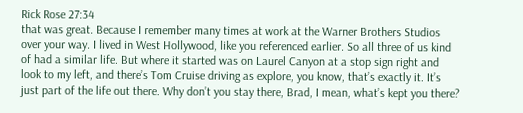Rick Rose 27:34
that was great. Because I remember many times at work at the Warner Brothers Studios over your way. I lived in West Hollywood, like you referenced earlier. So all three of us kind of had a similar life. But where it started was on Laurel Canyon at a stop sign right and look to my left, and there’s Tom Cruise driving as explore, you know, that’s exactly it. It’s just part of the life out there. Why don’t you stay there, Brad, I mean, what’s kept you there?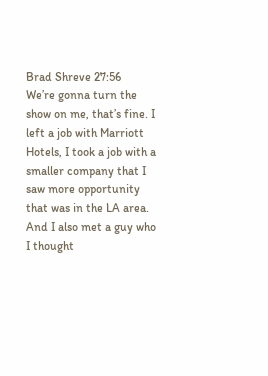Brad Shreve 27:56
We’re gonna turn the show on me, that’s fine. I left a job with Marriott Hotels, I took a job with a smaller company that I saw more opportunity that was in the LA area. And I also met a guy who I thought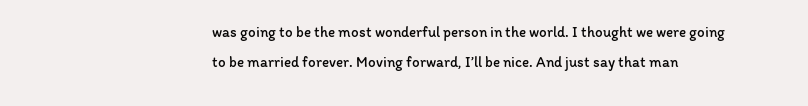was going to be the most wonderful person in the world. I thought we were going to be married forever. Moving forward, I’ll be nice. And just say that man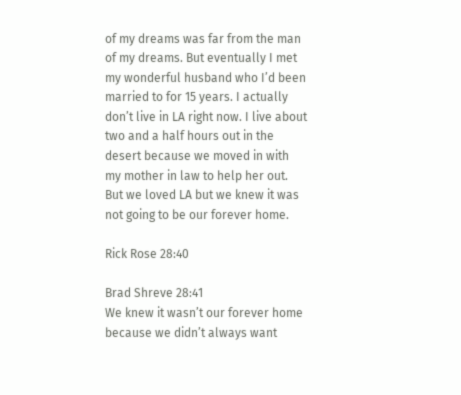of my dreams was far from the man of my dreams. But eventually I met my wonderful husband who I’d been married to for 15 years. I actually don’t live in LA right now. I live about two and a half hours out in the desert because we moved in with my mother in law to help her out. But we loved LA but we knew it was not going to be our forever home.

Rick Rose 28:40

Brad Shreve 28:41
We knew it wasn’t our forever home because we didn’t always want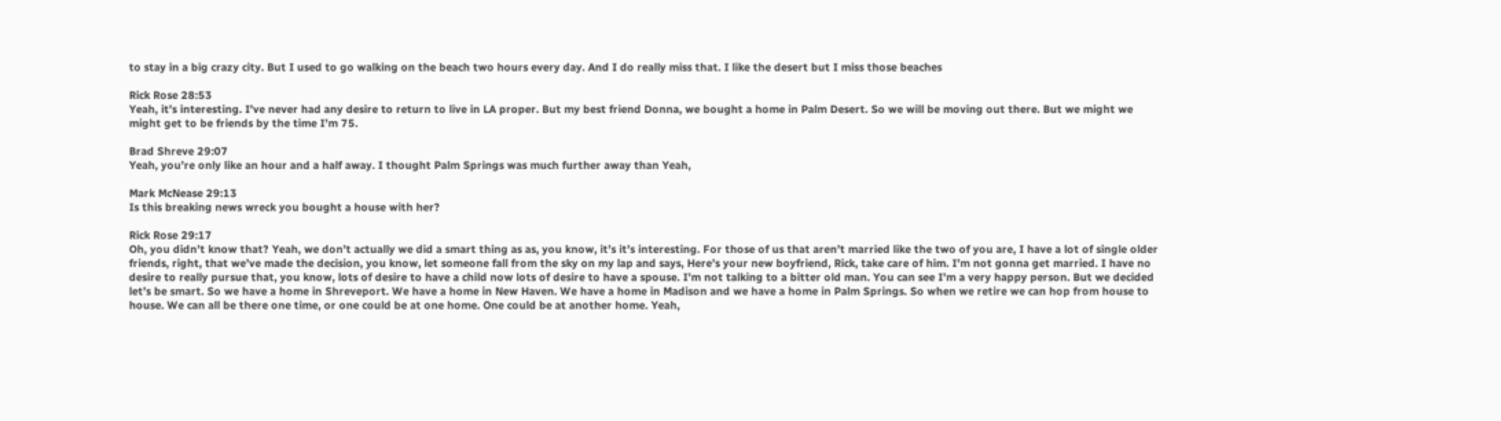to stay in a big crazy city. But I used to go walking on the beach two hours every day. And I do really miss that. I like the desert but I miss those beaches

Rick Rose 28:53
Yeah, it’s interesting. I’ve never had any desire to return to live in LA proper. But my best friend Donna, we bought a home in Palm Desert. So we will be moving out there. But we might we might get to be friends by the time I’m 75.

Brad Shreve 29:07
Yeah, you’re only like an hour and a half away. I thought Palm Springs was much further away than Yeah,

Mark McNease 29:13
Is this breaking news wreck you bought a house with her?

Rick Rose 29:17
Oh, you didn’t know that? Yeah, we don’t actually we did a smart thing as as, you know, it’s it’s interesting. For those of us that aren’t married like the two of you are, I have a lot of single older friends, right, that we’ve made the decision, you know, let someone fall from the sky on my lap and says, Here’s your new boyfriend, Rick, take care of him. I’m not gonna get married. I have no desire to really pursue that, you know, lots of desire to have a child now lots of desire to have a spouse. I’m not talking to a bitter old man. You can see I’m a very happy person. But we decided let’s be smart. So we have a home in Shreveport. We have a home in New Haven. We have a home in Madison and we have a home in Palm Springs. So when we retire we can hop from house to house. We can all be there one time, or one could be at one home. One could be at another home. Yeah,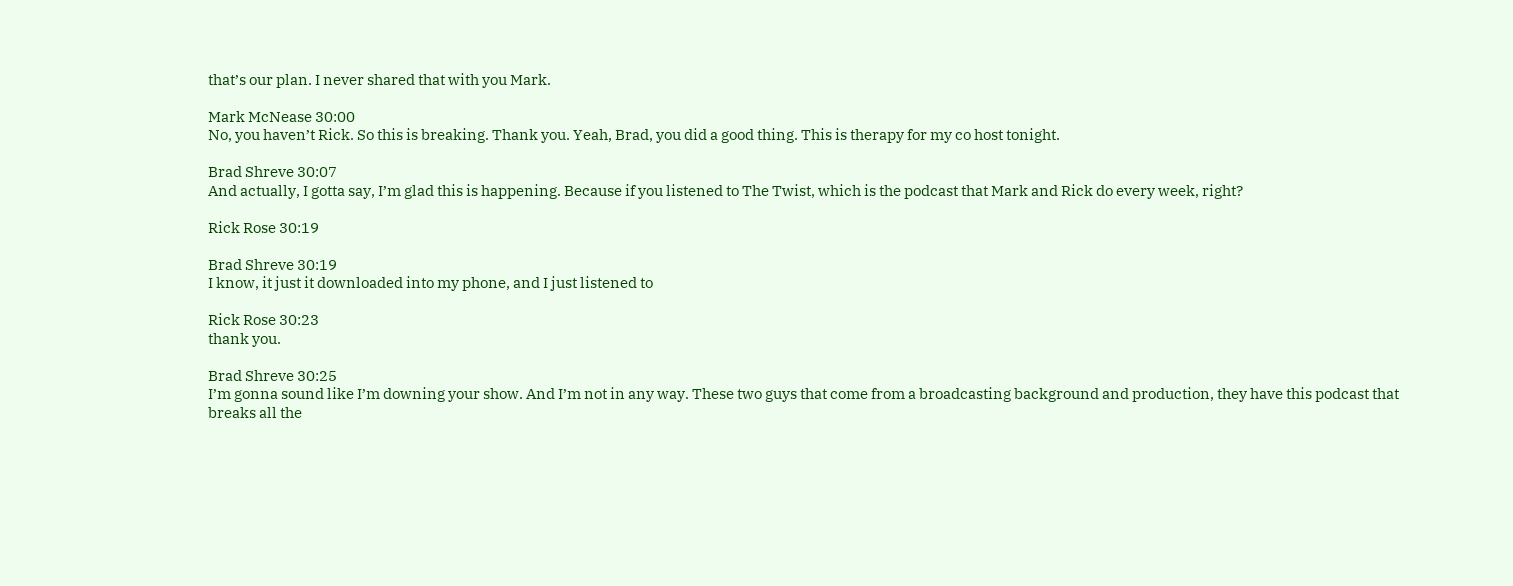that’s our plan. I never shared that with you Mark.

Mark McNease 30:00
No, you haven’t Rick. So this is breaking. Thank you. Yeah, Brad, you did a good thing. This is therapy for my co host tonight.

Brad Shreve 30:07
And actually, I gotta say, I’m glad this is happening. Because if you listened to The Twist, which is the podcast that Mark and Rick do every week, right?

Rick Rose 30:19

Brad Shreve 30:19
I know, it just it downloaded into my phone, and I just listened to

Rick Rose 30:23
thank you.

Brad Shreve 30:25
I’m gonna sound like I’m downing your show. And I’m not in any way. These two guys that come from a broadcasting background and production, they have this podcast that breaks all the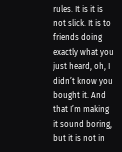rules. It is it is not slick. It is to friends doing exactly what you just heard, oh, I didn’t know you bought it. And that I’m making it sound boring, but it is not in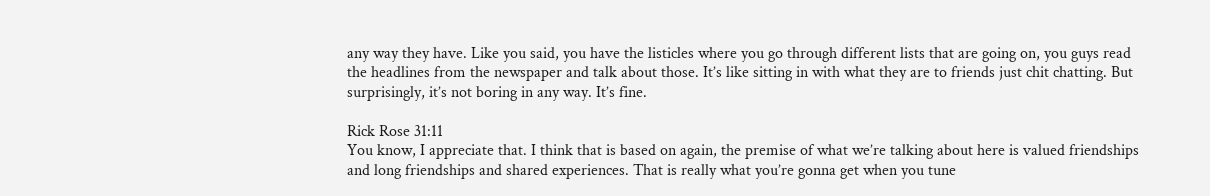any way they have. Like you said, you have the listicles where you go through different lists that are going on, you guys read the headlines from the newspaper and talk about those. It’s like sitting in with what they are to friends just chit chatting. But surprisingly, it’s not boring in any way. It’s fine.

Rick Rose 31:11
You know, I appreciate that. I think that is based on again, the premise of what we’re talking about here is valued friendships and long friendships and shared experiences. That is really what you’re gonna get when you tune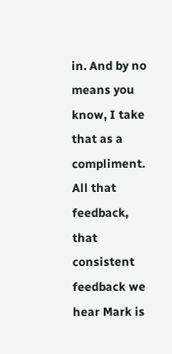in. And by no means you know, I take that as a compliment. All that feedback, that consistent feedback we hear Mark is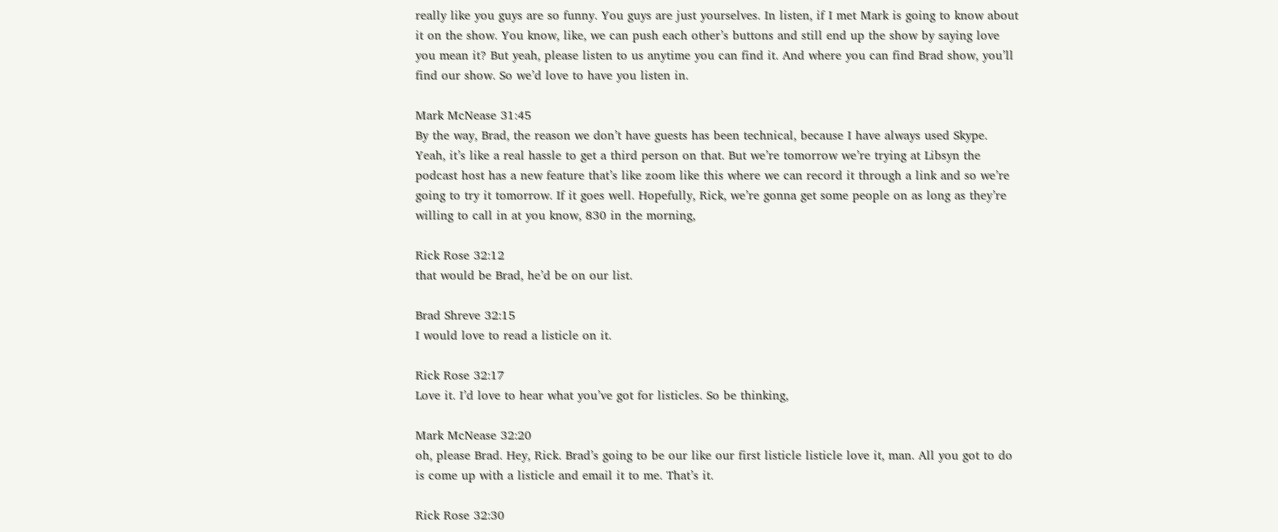really like you guys are so funny. You guys are just yourselves. In listen, if I met Mark is going to know about it on the show. You know, like, we can push each other’s buttons and still end up the show by saying love you mean it? But yeah, please listen to us anytime you can find it. And where you can find Brad show, you’ll find our show. So we’d love to have you listen in.

Mark McNease 31:45
By the way, Brad, the reason we don’t have guests has been technical, because I have always used Skype. Yeah, it’s like a real hassle to get a third person on that. But we’re tomorrow we’re trying at Libsyn the podcast host has a new feature that’s like zoom like this where we can record it through a link and so we’re going to try it tomorrow. If it goes well. Hopefully, Rick, we’re gonna get some people on as long as they’re willing to call in at you know, 830 in the morning,

Rick Rose 32:12
that would be Brad, he’d be on our list.

Brad Shreve 32:15
I would love to read a listicle on it.

Rick Rose 32:17
Love it. I’d love to hear what you’ve got for listicles. So be thinking,

Mark McNease 32:20
oh, please Brad. Hey, Rick. Brad’s going to be our like our first listicle listicle love it, man. All you got to do is come up with a listicle and email it to me. That’s it.

Rick Rose 32:30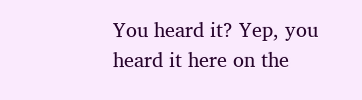You heard it? Yep, you heard it here on the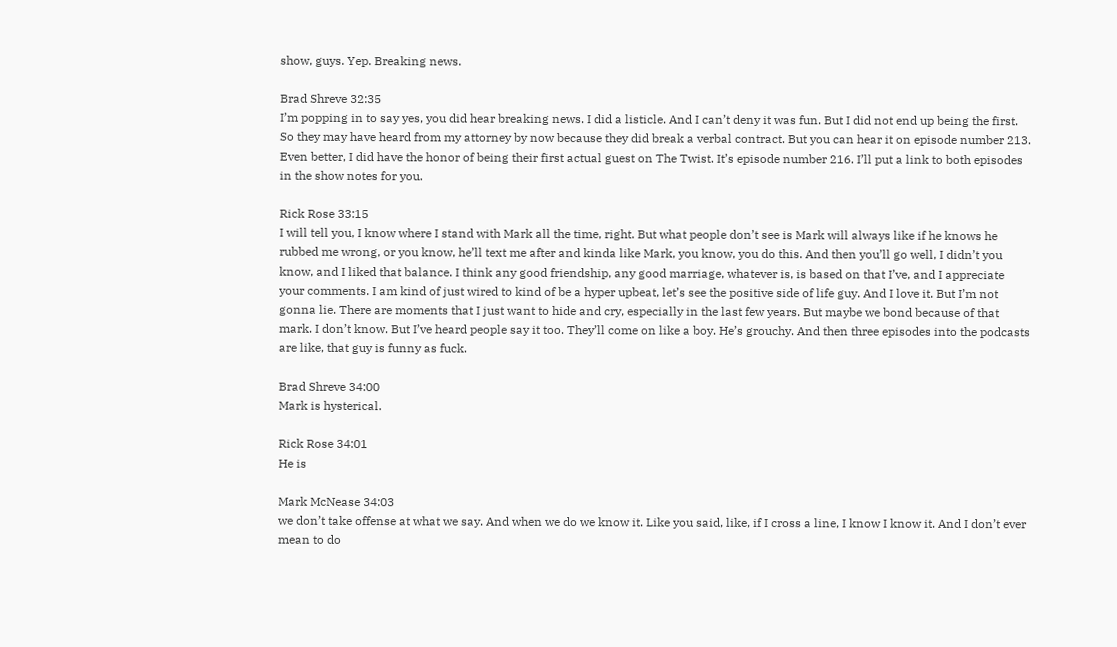show, guys. Yep. Breaking news.

Brad Shreve 32:35
I’m popping in to say yes, you did hear breaking news. I did a listicle. And I can’t deny it was fun. But I did not end up being the first. So they may have heard from my attorney by now because they did break a verbal contract. But you can hear it on episode number 213. Even better, I did have the honor of being their first actual guest on The Twist. It’s episode number 216. I’ll put a link to both episodes in the show notes for you.

Rick Rose 33:15
I will tell you, I know where I stand with Mark all the time, right. But what people don’t see is Mark will always like if he knows he rubbed me wrong, or you know, he’ll text me after and kinda like Mark, you know, you do this. And then you’ll go well, I didn’t you know, and I liked that balance. I think any good friendship, any good marriage, whatever is, is based on that I’ve, and I appreciate your comments. I am kind of just wired to kind of be a hyper upbeat, let’s see the positive side of life guy. And I love it. But I’m not gonna lie. There are moments that I just want to hide and cry, especially in the last few years. But maybe we bond because of that mark. I don’t know. But I’ve heard people say it too. They’ll come on like a boy. He’s grouchy. And then three episodes into the podcasts are like, that guy is funny as fuck.

Brad Shreve 34:00
Mark is hysterical.

Rick Rose 34:01
He is

Mark McNease 34:03
we don’t take offense at what we say. And when we do we know it. Like you said, like, if I cross a line, I know I know it. And I don’t ever mean to do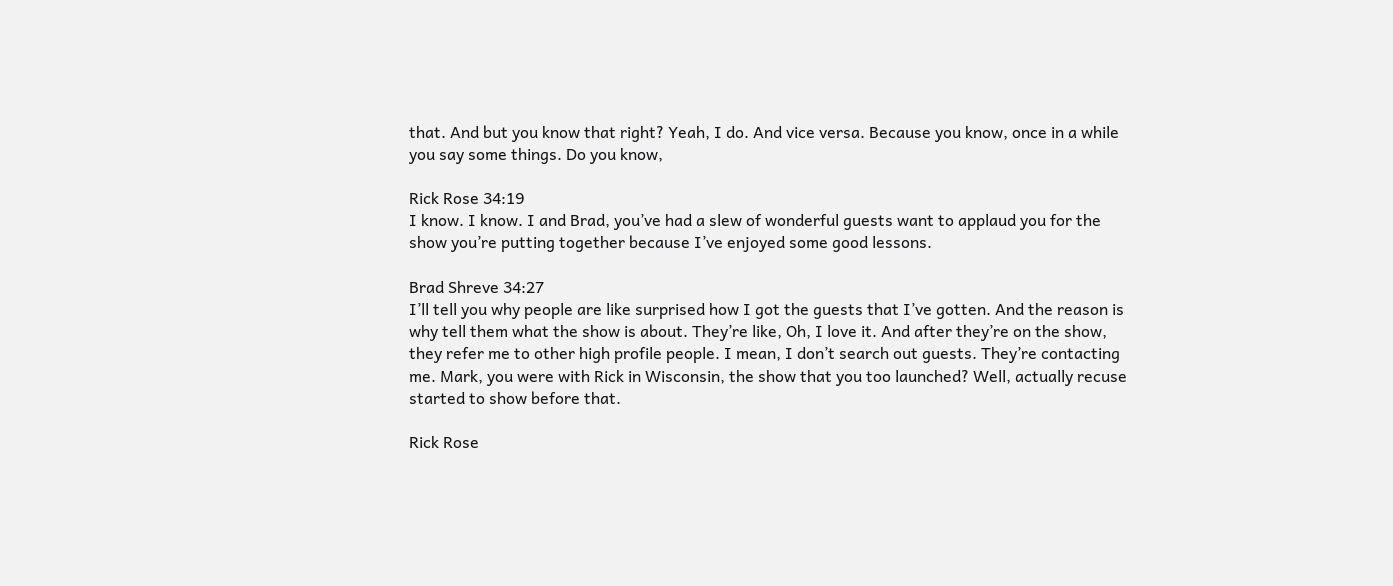that. And but you know that right? Yeah, I do. And vice versa. Because you know, once in a while you say some things. Do you know,

Rick Rose 34:19
I know. I know. I and Brad, you’ve had a slew of wonderful guests want to applaud you for the show you’re putting together because I’ve enjoyed some good lessons.

Brad Shreve 34:27
I’ll tell you why people are like surprised how I got the guests that I’ve gotten. And the reason is why tell them what the show is about. They’re like, Oh, I love it. And after they’re on the show, they refer me to other high profile people. I mean, I don’t search out guests. They’re contacting me. Mark, you were with Rick in Wisconsin, the show that you too launched? Well, actually recuse started to show before that.

Rick Rose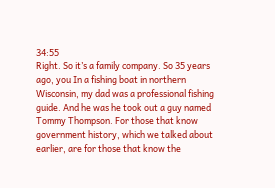34:55
Right. So it’s a family company. So 35 years ago, you In a fishing boat in northern Wisconsin, my dad was a professional fishing guide. And he was he took out a guy named Tommy Thompson. For those that know government history, which we talked about earlier, are for those that know the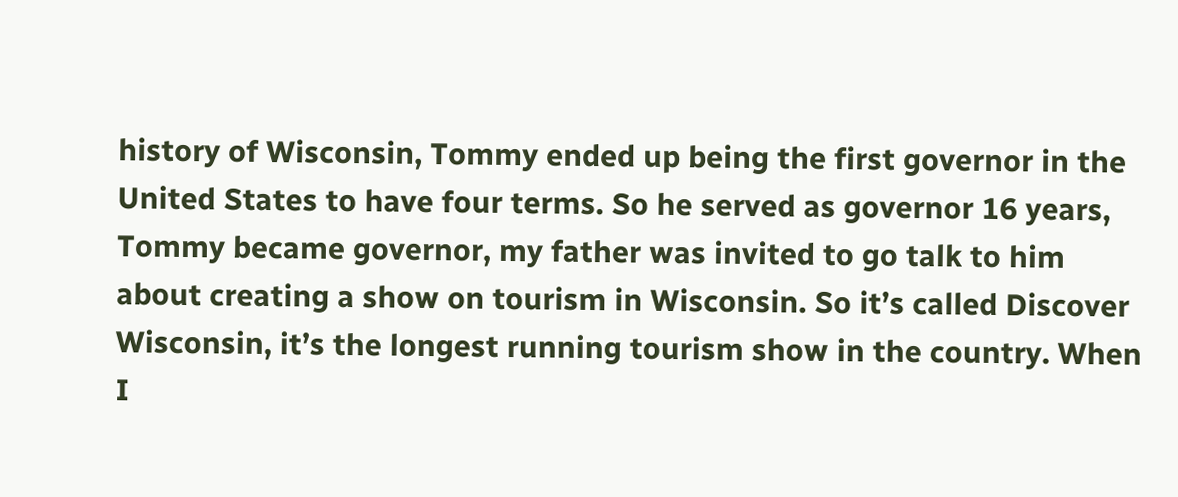history of Wisconsin, Tommy ended up being the first governor in the United States to have four terms. So he served as governor 16 years, Tommy became governor, my father was invited to go talk to him about creating a show on tourism in Wisconsin. So it’s called Discover Wisconsin, it’s the longest running tourism show in the country. When I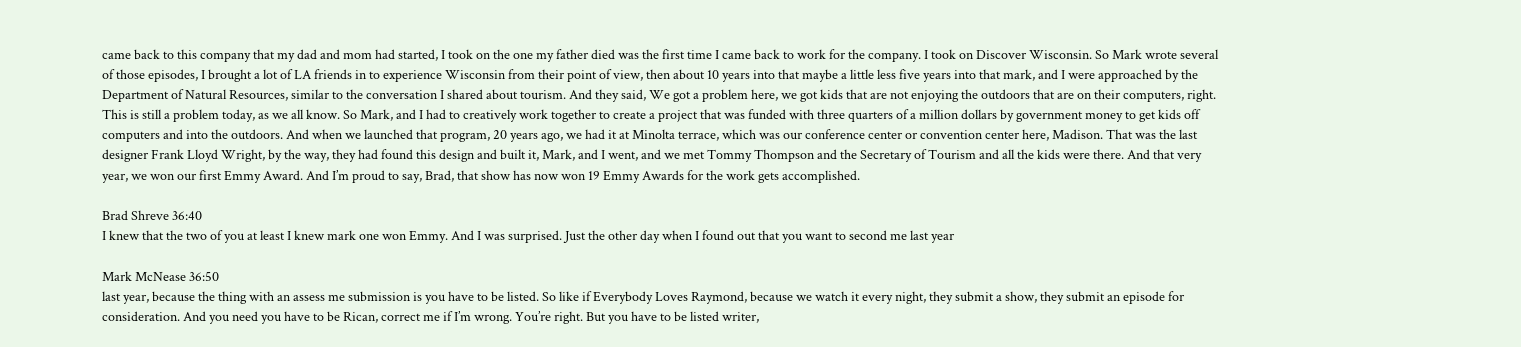came back to this company that my dad and mom had started, I took on the one my father died was the first time I came back to work for the company. I took on Discover Wisconsin. So Mark wrote several of those episodes, I brought a lot of LA friends in to experience Wisconsin from their point of view, then about 10 years into that maybe a little less five years into that mark, and I were approached by the Department of Natural Resources, similar to the conversation I shared about tourism. And they said, We got a problem here, we got kids that are not enjoying the outdoors that are on their computers, right. This is still a problem today, as we all know. So Mark, and I had to creatively work together to create a project that was funded with three quarters of a million dollars by government money to get kids off computers and into the outdoors. And when we launched that program, 20 years ago, we had it at Minolta terrace, which was our conference center or convention center here, Madison. That was the last designer Frank Lloyd Wright, by the way, they had found this design and built it, Mark, and I went, and we met Tommy Thompson and the Secretary of Tourism and all the kids were there. And that very year, we won our first Emmy Award. And I’m proud to say, Brad, that show has now won 19 Emmy Awards for the work gets accomplished.

Brad Shreve 36:40
I knew that the two of you at least I knew mark one won Emmy. And I was surprised. Just the other day when I found out that you want to second me last year

Mark McNease 36:50
last year, because the thing with an assess me submission is you have to be listed. So like if Everybody Loves Raymond, because we watch it every night, they submit a show, they submit an episode for consideration. And you need you have to be Rican, correct me if I’m wrong. You’re right. But you have to be listed writer,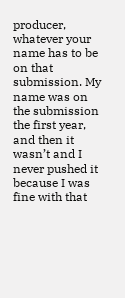producer, whatever your name has to be on that submission. My name was on the submission the first year, and then it wasn’t and I never pushed it because I was fine with that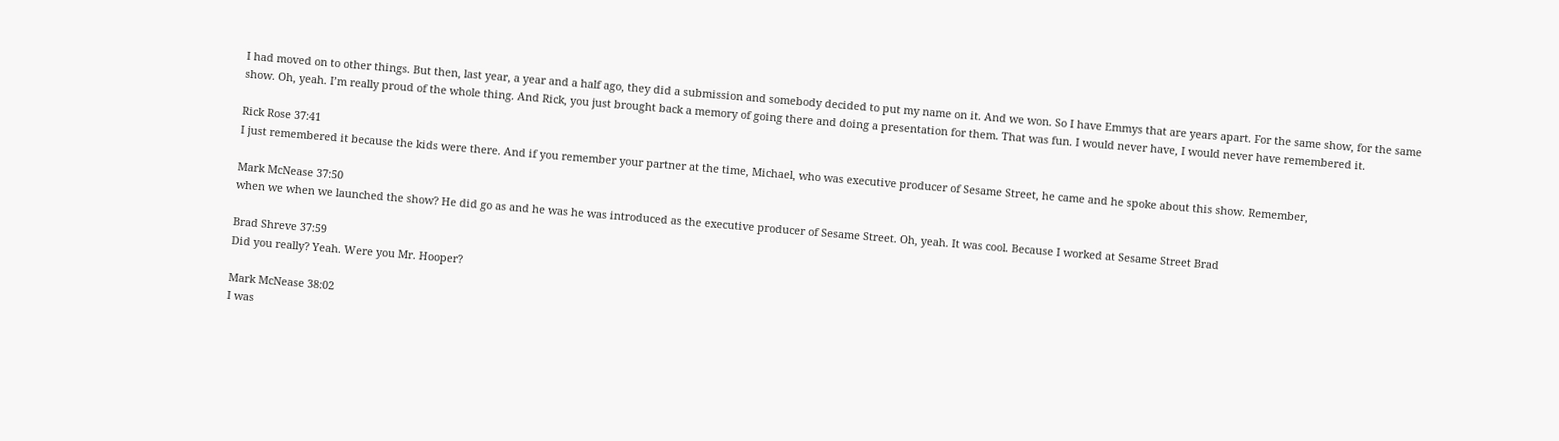I had moved on to other things. But then, last year, a year and a half ago, they did a submission and somebody decided to put my name on it. And we won. So I have Emmys that are years apart. For the same show, for the same show. Oh, yeah. I’m really proud of the whole thing. And Rick, you just brought back a memory of going there and doing a presentation for them. That was fun. I would never have, I would never have remembered it.

Rick Rose 37:41
I just remembered it because the kids were there. And if you remember your partner at the time, Michael, who was executive producer of Sesame Street, he came and he spoke about this show. Remember,

Mark McNease 37:50
when we when we launched the show? He did go as and he was he was introduced as the executive producer of Sesame Street. Oh, yeah. It was cool. Because I worked at Sesame Street Brad

Brad Shreve 37:59
Did you really? Yeah. Were you Mr. Hooper?

Mark McNease 38:02
I was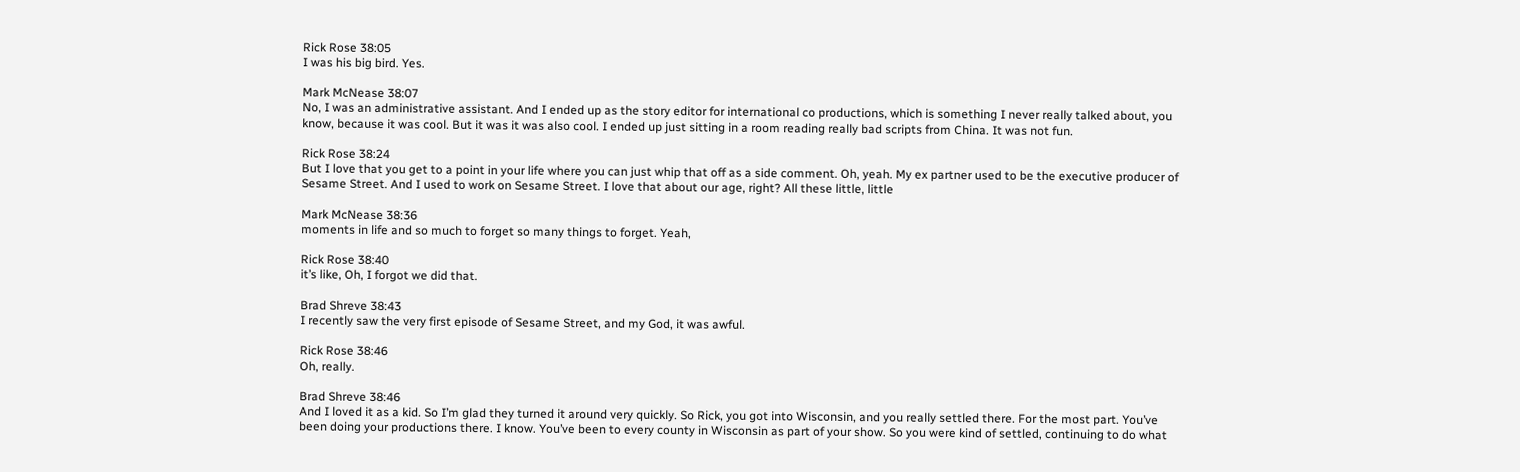Rick Rose 38:05
I was his big bird. Yes.

Mark McNease 38:07
No, I was an administrative assistant. And I ended up as the story editor for international co productions, which is something I never really talked about, you know, because it was cool. But it was it was also cool. I ended up just sitting in a room reading really bad scripts from China. It was not fun.

Rick Rose 38:24
But I love that you get to a point in your life where you can just whip that off as a side comment. Oh, yeah. My ex partner used to be the executive producer of Sesame Street. And I used to work on Sesame Street. I love that about our age, right? All these little, little

Mark McNease 38:36
moments in life and so much to forget so many things to forget. Yeah,

Rick Rose 38:40
it’s like, Oh, I forgot we did that.

Brad Shreve 38:43
I recently saw the very first episode of Sesame Street, and my God, it was awful.

Rick Rose 38:46
Oh, really.

Brad Shreve 38:46
And I loved it as a kid. So I’m glad they turned it around very quickly. So Rick, you got into Wisconsin, and you really settled there. For the most part. You’ve been doing your productions there. I know. You’ve been to every county in Wisconsin as part of your show. So you were kind of settled, continuing to do what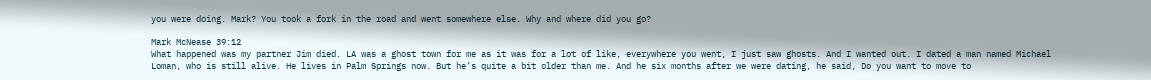you were doing. Mark? You took a fork in the road and went somewhere else. Why and where did you go?

Mark McNease 39:12
What happened was my partner Jim died. LA was a ghost town for me as it was for a lot of like, everywhere you went, I just saw ghosts. And I wanted out. I dated a man named Michael Loman, who is still alive. He lives in Palm Springs now. But he’s quite a bit older than me. And he six months after we were dating, he said, Do you want to move to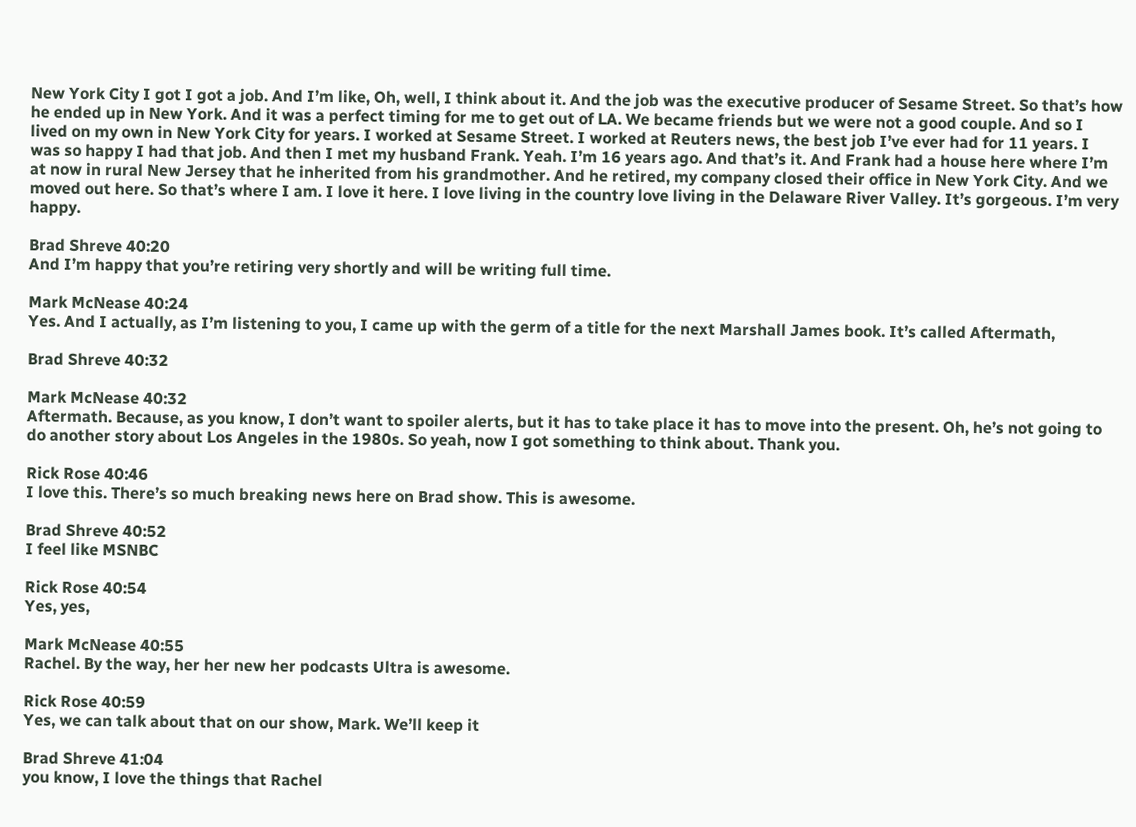New York City I got I got a job. And I’m like, Oh, well, I think about it. And the job was the executive producer of Sesame Street. So that’s how he ended up in New York. And it was a perfect timing for me to get out of LA. We became friends but we were not a good couple. And so I lived on my own in New York City for years. I worked at Sesame Street. I worked at Reuters news, the best job I’ve ever had for 11 years. I was so happy I had that job. And then I met my husband Frank. Yeah. I’m 16 years ago. And that’s it. And Frank had a house here where I’m at now in rural New Jersey that he inherited from his grandmother. And he retired, my company closed their office in New York City. And we moved out here. So that’s where I am. I love it here. I love living in the country love living in the Delaware River Valley. It’s gorgeous. I’m very happy.

Brad Shreve 40:20
And I’m happy that you’re retiring very shortly and will be writing full time.

Mark McNease 40:24
Yes. And I actually, as I’m listening to you, I came up with the germ of a title for the next Marshall James book. It’s called Aftermath,

Brad Shreve 40:32

Mark McNease 40:32
Aftermath. Because, as you know, I don’t want to spoiler alerts, but it has to take place it has to move into the present. Oh, he’s not going to do another story about Los Angeles in the 1980s. So yeah, now I got something to think about. Thank you.

Rick Rose 40:46
I love this. There’s so much breaking news here on Brad show. This is awesome.

Brad Shreve 40:52
I feel like MSNBC

Rick Rose 40:54
Yes, yes,

Mark McNease 40:55
Rachel. By the way, her her new her podcasts Ultra is awesome.

Rick Rose 40:59
Yes, we can talk about that on our show, Mark. We’ll keep it

Brad Shreve 41:04
you know, I love the things that Rachel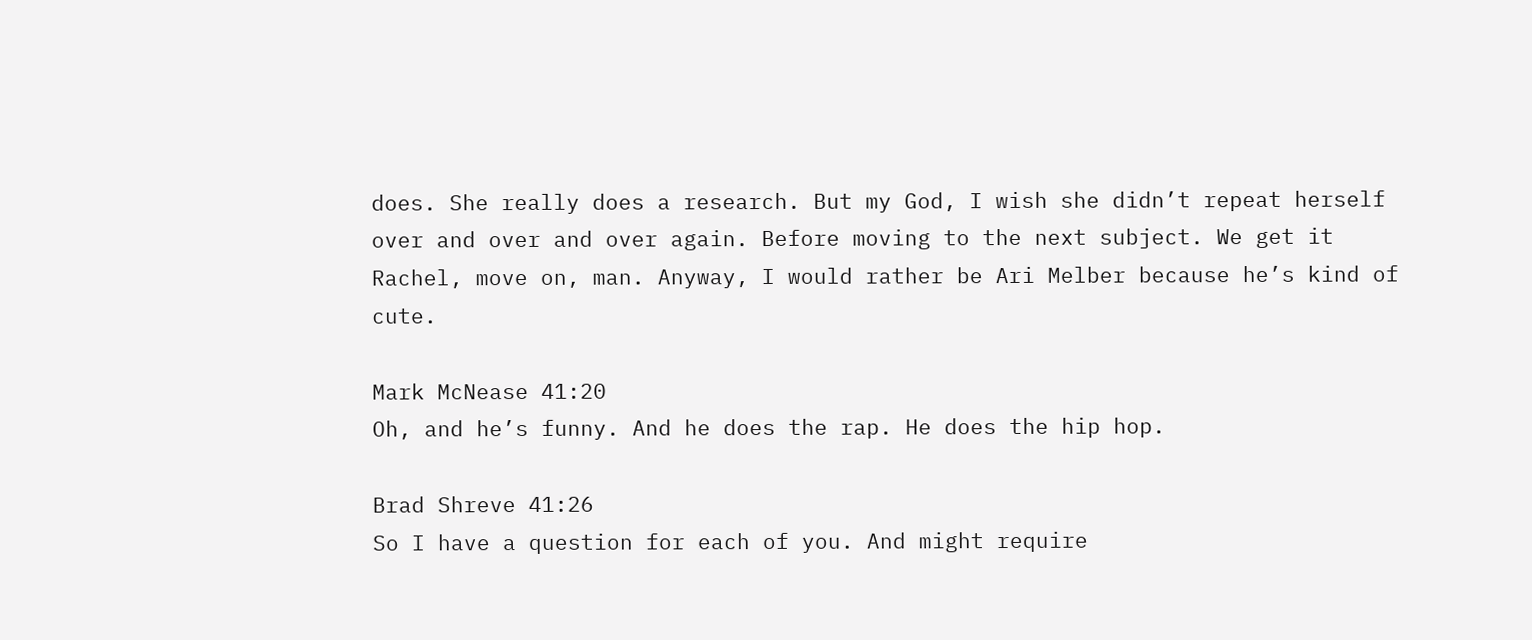does. She really does a research. But my God, I wish she didn’t repeat herself over and over and over again. Before moving to the next subject. We get it Rachel, move on, man. Anyway, I would rather be Ari Melber because he’s kind of cute.

Mark McNease 41:20
Oh, and he’s funny. And he does the rap. He does the hip hop.

Brad Shreve 41:26
So I have a question for each of you. And might require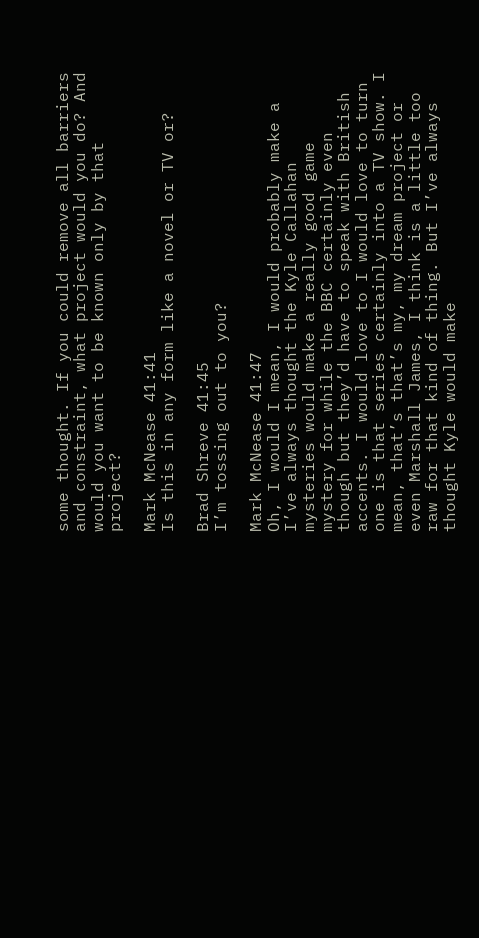some thought. If you could remove all barriers and constraint, what project would you do? And would you want to be known only by that project?

Mark McNease 41:41
Is this in any form like a novel or TV or?

Brad Shreve 41:45
I’m tossing out to you?

Mark McNease 41:47
Oh, I would I mean, I would probably make a I’ve always thought the Kyle Callahan mysteries would make a really good game mystery for while the BBC certainly even though but they’d have to speak with British accents. I would love to I would love to turn one is that series certainly into a TV show. I mean, that’s that’s my, my dream project or even Marshall James, I think is a little too raw for that kind of thing. But I’ve always thought Kyle would make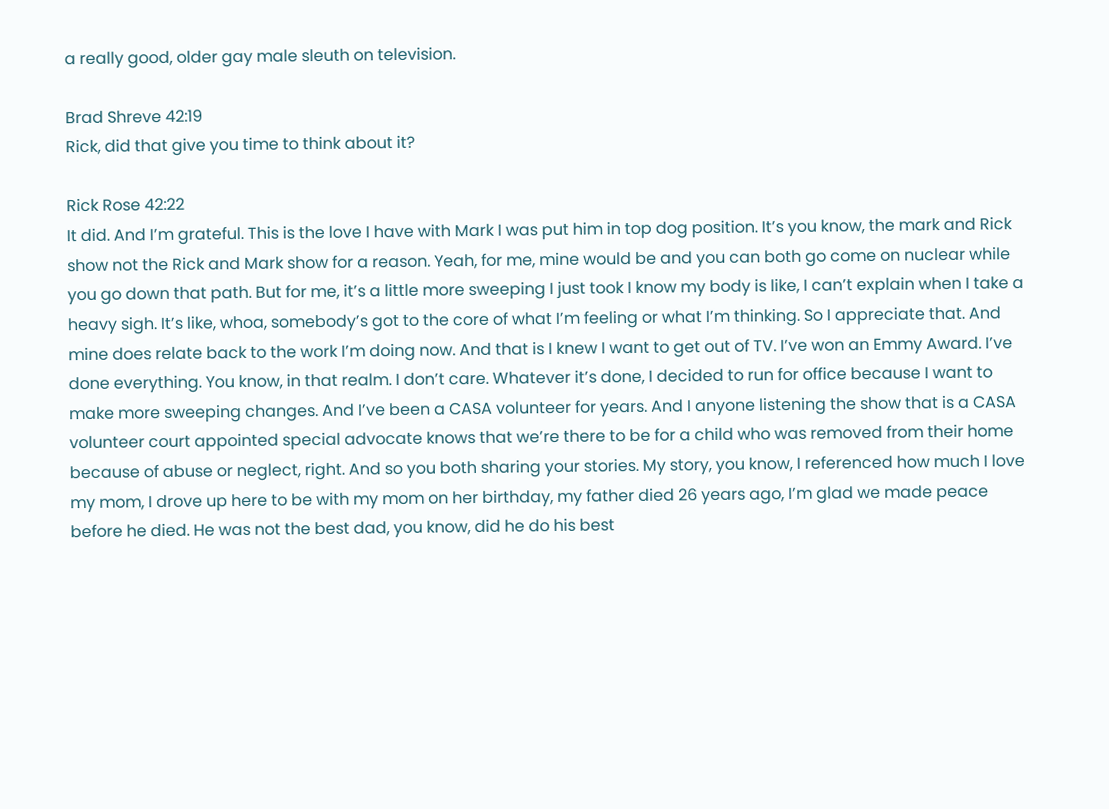a really good, older gay male sleuth on television.

Brad Shreve 42:19
Rick, did that give you time to think about it?

Rick Rose 42:22
It did. And I’m grateful. This is the love I have with Mark I was put him in top dog position. It’s you know, the mark and Rick show not the Rick and Mark show for a reason. Yeah, for me, mine would be and you can both go come on nuclear while you go down that path. But for me, it’s a little more sweeping I just took I know my body is like, I can’t explain when I take a heavy sigh. It’s like, whoa, somebody’s got to the core of what I’m feeling or what I’m thinking. So I appreciate that. And mine does relate back to the work I’m doing now. And that is I knew I want to get out of TV. I’ve won an Emmy Award. I’ve done everything. You know, in that realm. I don’t care. Whatever it’s done, I decided to run for office because I want to make more sweeping changes. And I’ve been a CASA volunteer for years. And I anyone listening the show that is a CASA volunteer court appointed special advocate knows that we’re there to be for a child who was removed from their home because of abuse or neglect, right. And so you both sharing your stories. My story, you know, I referenced how much I love my mom, I drove up here to be with my mom on her birthday, my father died 26 years ago, I’m glad we made peace before he died. He was not the best dad, you know, did he do his best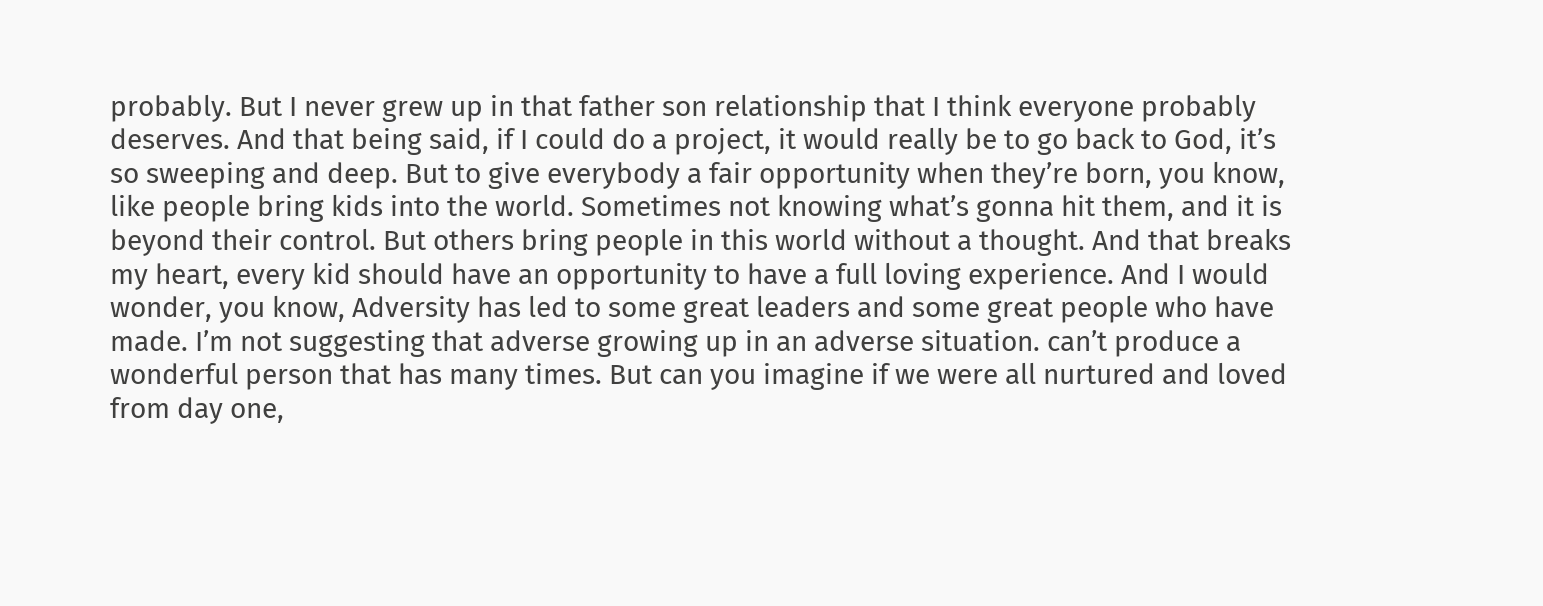probably. But I never grew up in that father son relationship that I think everyone probably deserves. And that being said, if I could do a project, it would really be to go back to God, it’s so sweeping and deep. But to give everybody a fair opportunity when they’re born, you know, like people bring kids into the world. Sometimes not knowing what’s gonna hit them, and it is beyond their control. But others bring people in this world without a thought. And that breaks my heart, every kid should have an opportunity to have a full loving experience. And I would wonder, you know, Adversity has led to some great leaders and some great people who have made. I’m not suggesting that adverse growing up in an adverse situation. can’t produce a wonderful person that has many times. But can you imagine if we were all nurtured and loved from day one,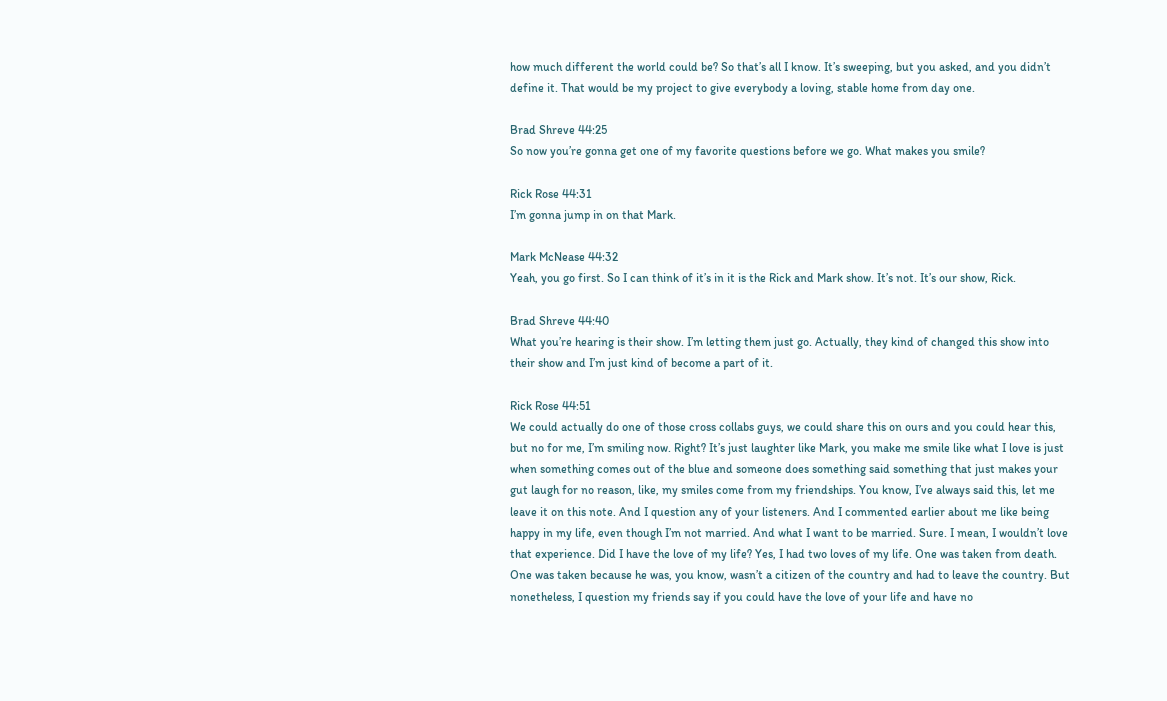how much different the world could be? So that’s all I know. It’s sweeping, but you asked, and you didn’t define it. That would be my project to give everybody a loving, stable home from day one.

Brad Shreve 44:25
So now you’re gonna get one of my favorite questions before we go. What makes you smile?

Rick Rose 44:31
I’m gonna jump in on that Mark.

Mark McNease 44:32
Yeah, you go first. So I can think of it’s in it is the Rick and Mark show. It’s not. It’s our show, Rick.

Brad Shreve 44:40
What you’re hearing is their show. I’m letting them just go. Actually, they kind of changed this show into their show and I’m just kind of become a part of it.

Rick Rose 44:51
We could actually do one of those cross collabs guys, we could share this on ours and you could hear this, but no for me, I’m smiling now. Right? It’s just laughter like Mark, you make me smile like what I love is just when something comes out of the blue and someone does something said something that just makes your gut laugh for no reason, like, my smiles come from my friendships. You know, I’ve always said this, let me leave it on this note. And I question any of your listeners. And I commented earlier about me like being happy in my life, even though I’m not married. And what I want to be married. Sure. I mean, I wouldn’t love that experience. Did I have the love of my life? Yes, I had two loves of my life. One was taken from death. One was taken because he was, you know, wasn’t a citizen of the country and had to leave the country. But nonetheless, I question my friends say if you could have the love of your life and have no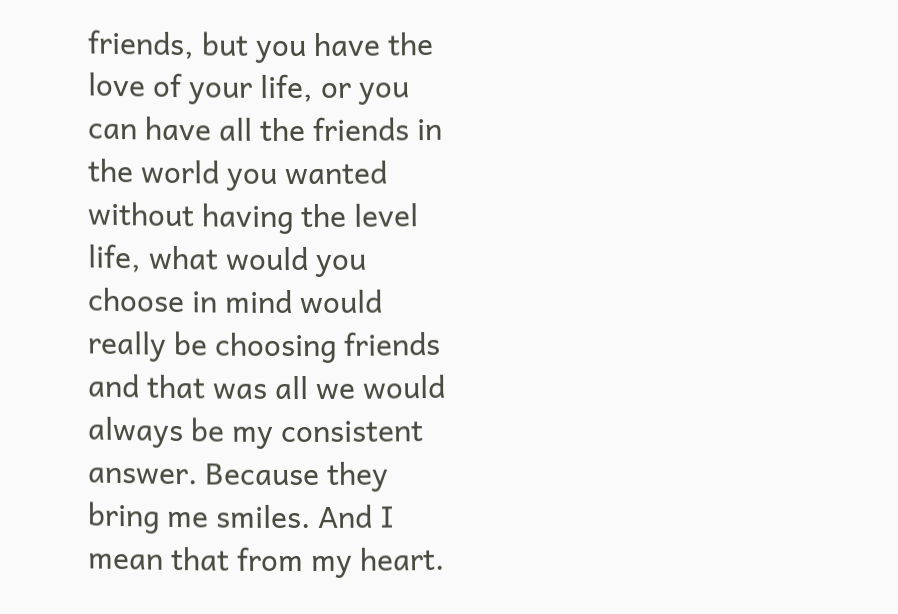friends, but you have the love of your life, or you can have all the friends in the world you wanted without having the level life, what would you choose in mind would really be choosing friends and that was all we would always be my consistent answer. Because they bring me smiles. And I mean that from my heart.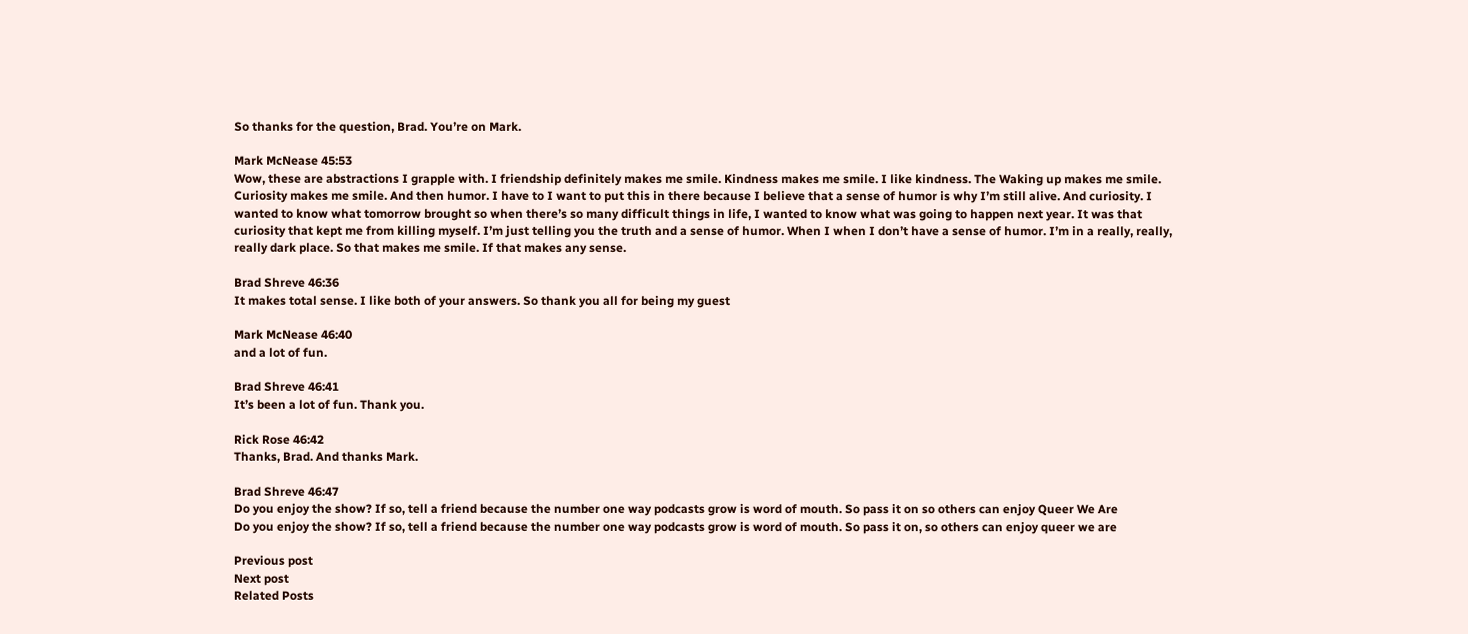So thanks for the question, Brad. You’re on Mark.

Mark McNease 45:53
Wow, these are abstractions I grapple with. I friendship definitely makes me smile. Kindness makes me smile. I like kindness. The Waking up makes me smile. Curiosity makes me smile. And then humor. I have to I want to put this in there because I believe that a sense of humor is why I’m still alive. And curiosity. I wanted to know what tomorrow brought so when there’s so many difficult things in life, I wanted to know what was going to happen next year. It was that curiosity that kept me from killing myself. I’m just telling you the truth and a sense of humor. When I when I don’t have a sense of humor. I’m in a really, really, really dark place. So that makes me smile. If that makes any sense.

Brad Shreve 46:36
It makes total sense. I like both of your answers. So thank you all for being my guest

Mark McNease 46:40
and a lot of fun.

Brad Shreve 46:41
It’s been a lot of fun. Thank you.

Rick Rose 46:42
Thanks, Brad. And thanks Mark.

Brad Shreve 46:47
Do you enjoy the show? If so, tell a friend because the number one way podcasts grow is word of mouth. So pass it on so others can enjoy Queer We Are
Do you enjoy the show? If so, tell a friend because the number one way podcasts grow is word of mouth. So pass it on, so others can enjoy queer we are

Previous post
Next post
Related Posts